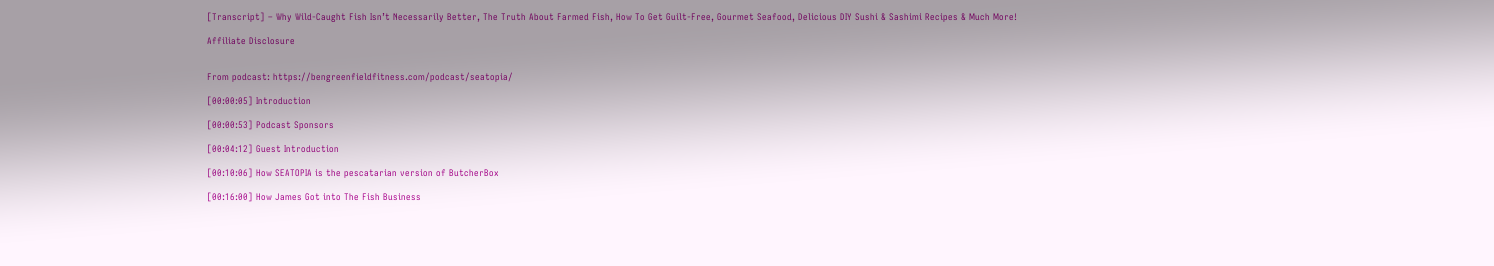[Transcript] – Why Wild-Caught Fish Isn’t Necessarily Better, The Truth About Farmed Fish, How To Get Guilt-Free, Gourmet Seafood, Delicious DIY Sushi & Sashimi Recipes & Much More!

Affiliate Disclosure


From podcast: https://bengreenfieldfitness.com/podcast/seatopia/

[00:00:05] Introduction

[00:00:53] Podcast Sponsors

[00:04:12] Guest Introduction

[00:10:06] How SEATOPIA is the pescatarian version of ButcherBox

[00:16:00] How James Got into The Fish Business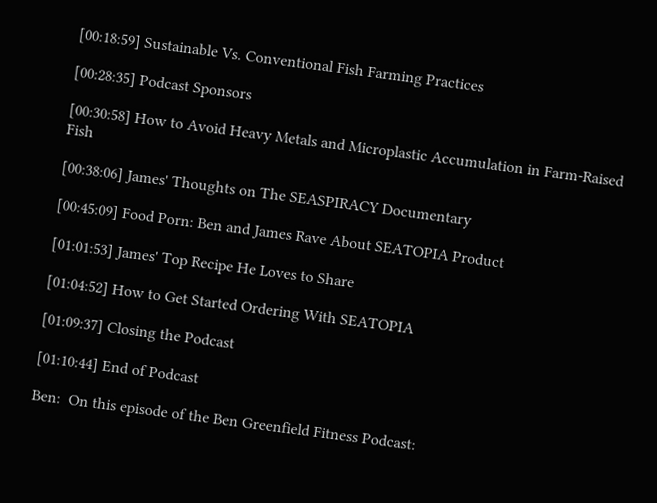[00:18:59] Sustainable Vs. Conventional Fish Farming Practices

[00:28:35] Podcast Sponsors

[00:30:58] How to Avoid Heavy Metals and Microplastic Accumulation in Farm-Raised Fish

[00:38:06] James' Thoughts on The SEASPIRACY Documentary

[00:45:09] Food Porn: Ben and James Rave About SEATOPIA Product

[01:01:53] James' Top Recipe He Loves to Share

[01:04:52] How to Get Started Ordering With SEATOPIA

[01:09:37] Closing the Podcast

[01:10:44] End of Podcast

Ben:  On this episode of the Ben Greenfield Fitness Podcast: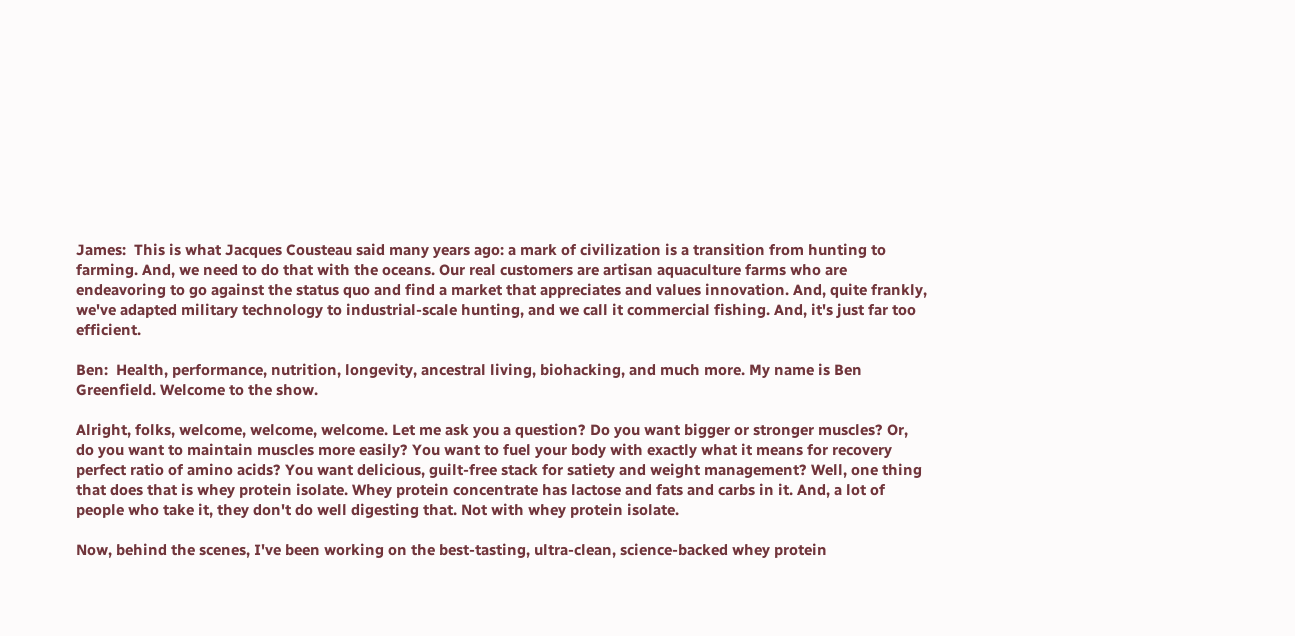James:  This is what Jacques Cousteau said many years ago: a mark of civilization is a transition from hunting to farming. And, we need to do that with the oceans. Our real customers are artisan aquaculture farms who are endeavoring to go against the status quo and find a market that appreciates and values innovation. And, quite frankly, we've adapted military technology to industrial-scale hunting, and we call it commercial fishing. And, it's just far too efficient.

Ben:  Health, performance, nutrition, longevity, ancestral living, biohacking, and much more. My name is Ben Greenfield. Welcome to the show.

Alright, folks, welcome, welcome, welcome. Let me ask you a question? Do you want bigger or stronger muscles? Or, do you want to maintain muscles more easily? You want to fuel your body with exactly what it means for recovery perfect ratio of amino acids? You want delicious, guilt-free stack for satiety and weight management? Well, one thing that does that is whey protein isolate. Whey protein concentrate has lactose and fats and carbs in it. And, a lot of people who take it, they don't do well digesting that. Not with whey protein isolate.

Now, behind the scenes, I've been working on the best-tasting, ultra-clean, science-backed whey protein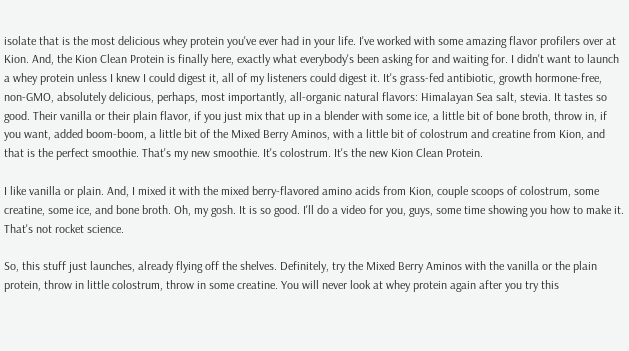isolate that is the most delicious whey protein you've ever had in your life. I've worked with some amazing flavor profilers over at Kion. And, the Kion Clean Protein is finally here, exactly what everybody's been asking for and waiting for. I didn't want to launch a whey protein unless I knew I could digest it, all of my listeners could digest it. It's grass-fed antibiotic, growth hormone-free, non-GMO, absolutely delicious, perhaps, most importantly, all-organic natural flavors: Himalayan Sea salt, stevia. It tastes so good. Their vanilla or their plain flavor, if you just mix that up in a blender with some ice, a little bit of bone broth, throw in, if you want, added boom-boom, a little bit of the Mixed Berry Aminos, with a little bit of colostrum and creatine from Kion, and that is the perfect smoothie. That's my new smoothie. It's colostrum. It's the new Kion Clean Protein.

I like vanilla or plain. And, I mixed it with the mixed berry-flavored amino acids from Kion, couple scoops of colostrum, some creatine, some ice, and bone broth. Oh, my gosh. It is so good. I'll do a video for you, guys, some time showing you how to make it. That's not rocket science.

So, this stuff just launches, already flying off the shelves. Definitely, try the Mixed Berry Aminos with the vanilla or the plain protein, throw in little colostrum, throw in some creatine. You will never look at whey protein again after you try this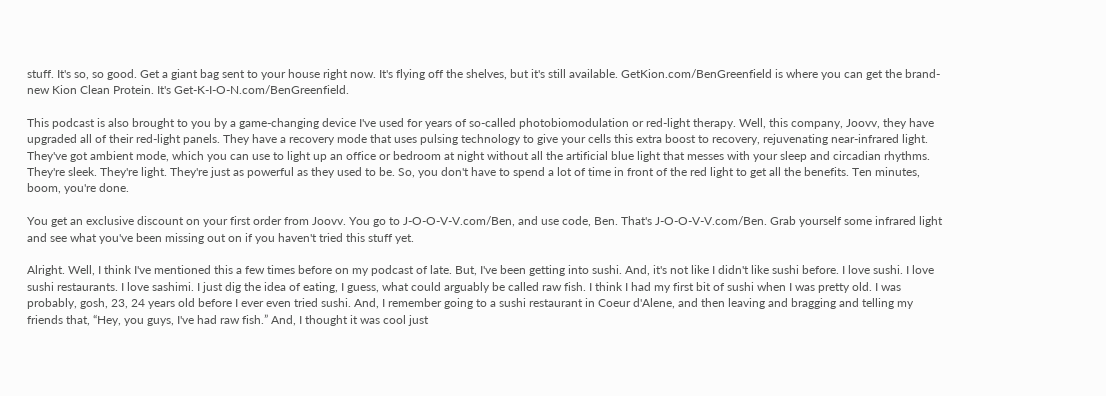stuff. It's so, so good. Get a giant bag sent to your house right now. It's flying off the shelves, but it's still available. GetKion.com/BenGreenfield is where you can get the brand-new Kion Clean Protein. It's Get-K-I-O-N.com/BenGreenfield.

This podcast is also brought to you by a game-changing device I've used for years of so-called photobiomodulation or red-light therapy. Well, this company, Joovv, they have upgraded all of their red-light panels. They have a recovery mode that uses pulsing technology to give your cells this extra boost to recovery, rejuvenating near-infrared light. They've got ambient mode, which you can use to light up an office or bedroom at night without all the artificial blue light that messes with your sleep and circadian rhythms. They're sleek. They're light. They're just as powerful as they used to be. So, you don't have to spend a lot of time in front of the red light to get all the benefits. Ten minutes, boom, you're done.

You get an exclusive discount on your first order from Joovv. You go to J-O-O-V-V.com/Ben, and use code, Ben. That's J-O-O-V-V.com/Ben. Grab yourself some infrared light and see what you've been missing out on if you haven't tried this stuff yet.

Alright. Well, I think I've mentioned this a few times before on my podcast of late. But, I've been getting into sushi. And, it's not like I didn't like sushi before. I love sushi. I love sushi restaurants. I love sashimi. I just dig the idea of eating, I guess, what could arguably be called raw fish. I think I had my first bit of sushi when I was pretty old. I was probably, gosh, 23, 24 years old before I ever even tried sushi. And, I remember going to a sushi restaurant in Coeur d'Alene, and then leaving and bragging and telling my friends that, “Hey, you guys, I've had raw fish.” And, I thought it was cool just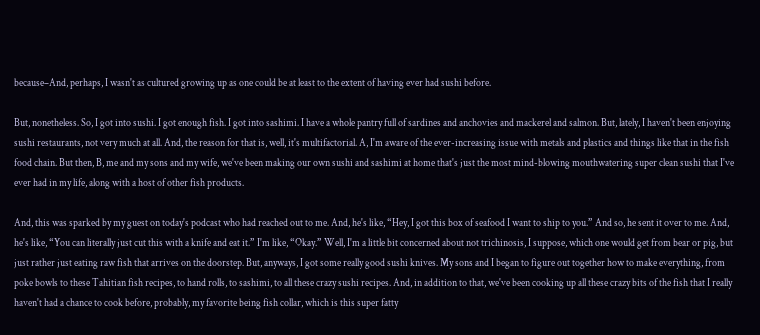because–And, perhaps, I wasn't as cultured growing up as one could be at least to the extent of having ever had sushi before.

But, nonetheless. So, I got into sushi. I got enough fish. I got into sashimi. I have a whole pantry full of sardines and anchovies and mackerel and salmon. But, lately, I haven't been enjoying sushi restaurants, not very much at all. And, the reason for that is, well, it's multifactorial. A, I'm aware of the ever-increasing issue with metals and plastics and things like that in the fish food chain. But then, B, me and my sons and my wife, we've been making our own sushi and sashimi at home that's just the most mind-blowing mouthwatering super clean sushi that I've ever had in my life, along with a host of other fish products.

And, this was sparked by my guest on today's podcast who had reached out to me. And, he's like, “Hey, I got this box of seafood I want to ship to you.” And so, he sent it over to me. And, he's like, “You can literally just cut this with a knife and eat it.” I'm like, “Okay.” Well, I'm a little bit concerned about not trichinosis, I suppose, which one would get from bear or pig, but just rather just eating raw fish that arrives on the doorstep. But, anyways, I got some really good sushi knives. My sons and I began to figure out together how to make everything, from poke bowls to these Tahitian fish recipes, to hand rolls, to sashimi, to all these crazy sushi recipes. And, in addition to that, we've been cooking up all these crazy bits of the fish that I really haven't had a chance to cook before, probably, my favorite being fish collar, which is this super fatty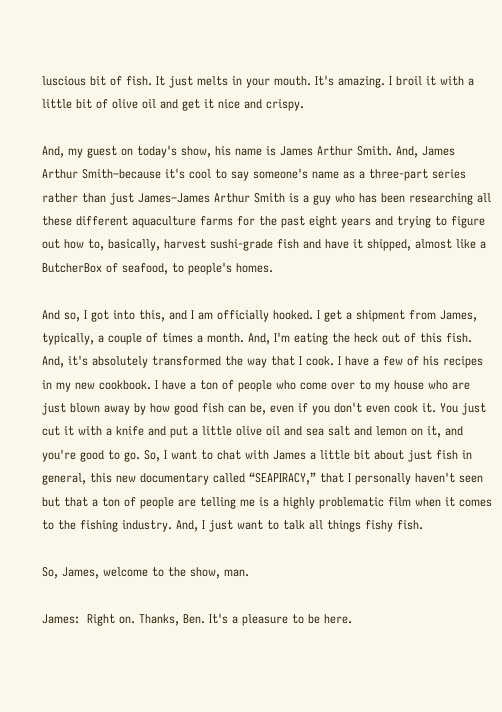luscious bit of fish. It just melts in your mouth. It's amazing. I broil it with a little bit of olive oil and get it nice and crispy.

And, my guest on today's show, his name is James Arthur Smith. And, James Arthur Smith–because it's cool to say someone's name as a three-part series rather than just James–James Arthur Smith is a guy who has been researching all these different aquaculture farms for the past eight years and trying to figure out how to, basically, harvest sushi-grade fish and have it shipped, almost like a ButcherBox of seafood, to people's homes.

And so, I got into this, and I am officially hooked. I get a shipment from James, typically, a couple of times a month. And, I'm eating the heck out of this fish. And, it's absolutely transformed the way that I cook. I have a few of his recipes in my new cookbook. I have a ton of people who come over to my house who are just blown away by how good fish can be, even if you don't even cook it. You just cut it with a knife and put a little olive oil and sea salt and lemon on it, and you're good to go. So, I want to chat with James a little bit about just fish in general, this new documentary called “SEAPIRACY,” that I personally haven't seen but that a ton of people are telling me is a highly problematic film when it comes to the fishing industry. And, I just want to talk all things fishy fish.

So, James, welcome to the show, man.

James:  Right on. Thanks, Ben. It's a pleasure to be here.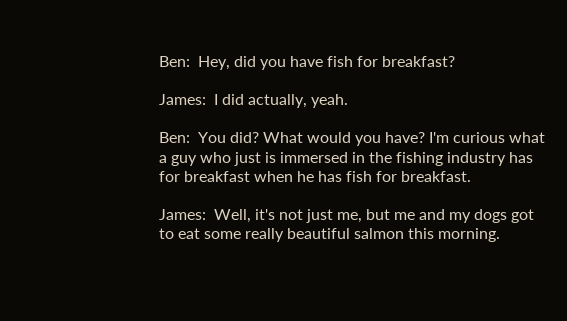Ben:  Hey, did you have fish for breakfast?

James:  I did actually, yeah.

Ben:  You did? What would you have? I'm curious what a guy who just is immersed in the fishing industry has for breakfast when he has fish for breakfast.

James:  Well, it's not just me, but me and my dogs got to eat some really beautiful salmon this morning.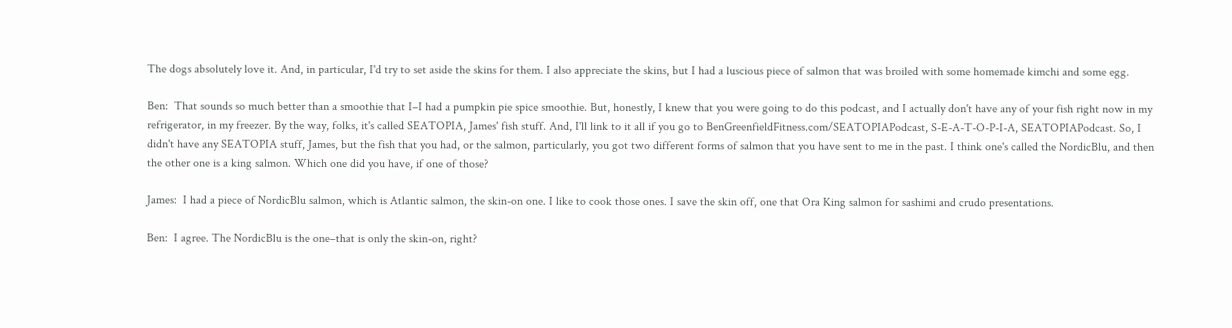The dogs absolutely love it. And, in particular, I'd try to set aside the skins for them. I also appreciate the skins, but I had a luscious piece of salmon that was broiled with some homemade kimchi and some egg.

Ben:  That sounds so much better than a smoothie that I–I had a pumpkin pie spice smoothie. But, honestly, I knew that you were going to do this podcast, and I actually don't have any of your fish right now in my refrigerator, in my freezer. By the way, folks, it's called SEATOPIA, James' fish stuff. And, I'll link to it all if you go to BenGreenfieldFitness.com/SEATOPIAPodcast, S-E-A-T-O-P-I-A, SEATOPIAPodcast. So, I didn't have any SEATOPIA stuff, James, but the fish that you had, or the salmon, particularly, you got two different forms of salmon that you have sent to me in the past. I think one's called the NordicBlu, and then the other one is a king salmon. Which one did you have, if one of those?

James:  I had a piece of NordicBlu salmon, which is Atlantic salmon, the skin-on one. I like to cook those ones. I save the skin off, one that Ora King salmon for sashimi and crudo presentations.

Ben:  I agree. The NordicBlu is the one–that is only the skin-on, right?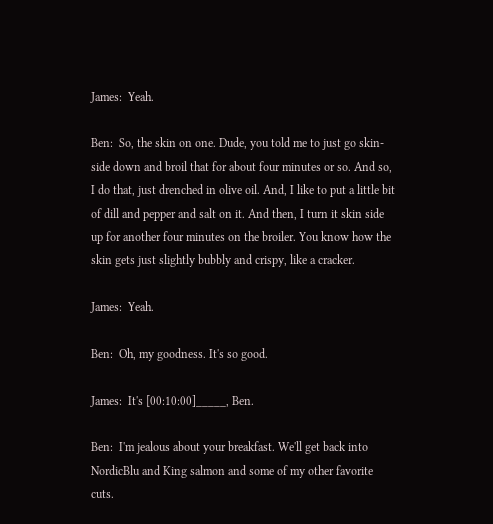James:  Yeah.

Ben:  So, the skin on one. Dude, you told me to just go skin-side down and broil that for about four minutes or so. And so, I do that, just drenched in olive oil. And, I like to put a little bit of dill and pepper and salt on it. And then, I turn it skin side up for another four minutes on the broiler. You know how the skin gets just slightly bubbly and crispy, like a cracker.

James:  Yeah.

Ben:  Oh, my goodness. It's so good.

James:  It's [00:10:00]_____, Ben.

Ben:  I'm jealous about your breakfast. We'll get back into NordicBlu and King salmon and some of my other favorite cuts.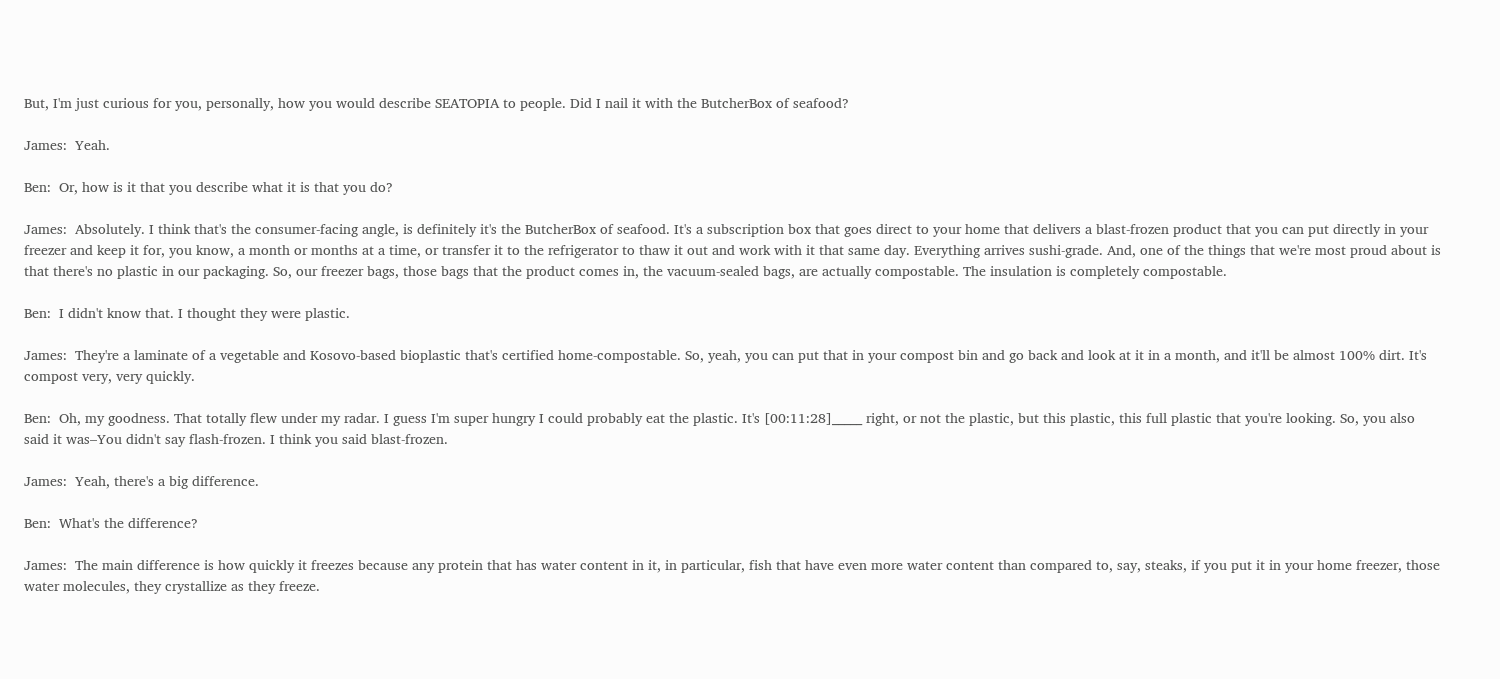But, I'm just curious for you, personally, how you would describe SEATOPIA to people. Did I nail it with the ButcherBox of seafood?

James:  Yeah.

Ben:  Or, how is it that you describe what it is that you do?

James:  Absolutely. I think that's the consumer-facing angle, is definitely it's the ButcherBox of seafood. It's a subscription box that goes direct to your home that delivers a blast-frozen product that you can put directly in your freezer and keep it for, you know, a month or months at a time, or transfer it to the refrigerator to thaw it out and work with it that same day. Everything arrives sushi-grade. And, one of the things that we're most proud about is that there's no plastic in our packaging. So, our freezer bags, those bags that the product comes in, the vacuum-sealed bags, are actually compostable. The insulation is completely compostable.

Ben:  I didn't know that. I thought they were plastic.

James:  They're a laminate of a vegetable and Kosovo-based bioplastic that's certified home-compostable. So, yeah, you can put that in your compost bin and go back and look at it in a month, and it'll be almost 100% dirt. It's compost very, very quickly.

Ben:  Oh, my goodness. That totally flew under my radar. I guess I'm super hungry I could probably eat the plastic. It's [00:11:28]_____ right, or not the plastic, but this plastic, this full plastic that you're looking. So, you also said it was–You didn't say flash-frozen. I think you said blast-frozen.

James:  Yeah, there's a big difference.

Ben:  What's the difference?

James:  The main difference is how quickly it freezes because any protein that has water content in it, in particular, fish that have even more water content than compared to, say, steaks, if you put it in your home freezer, those water molecules, they crystallize as they freeze.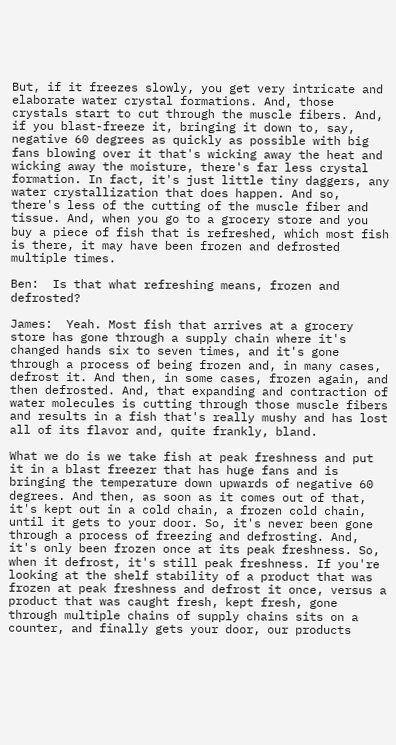But, if it freezes slowly, you get very intricate and elaborate water crystal formations. And, those crystals start to cut through the muscle fibers. And, if you blast-freeze it, bringing it down to, say, negative 60 degrees as quickly as possible with big fans blowing over it that's wicking away the heat and wicking away the moisture, there's far less crystal formation. In fact, it's just little tiny daggers, any water crystallization that does happen. And so, there's less of the cutting of the muscle fiber and tissue. And, when you go to a grocery store and you buy a piece of fish that is refreshed, which most fish is there, it may have been frozen and defrosted multiple times.

Ben:  Is that what refreshing means, frozen and defrosted?

James:  Yeah. Most fish that arrives at a grocery store has gone through a supply chain where it's changed hands six to seven times, and it's gone through a process of being frozen and, in many cases, defrost it. And then, in some cases, frozen again, and then defrosted. And, that expanding and contraction of water molecules is cutting through those muscle fibers and results in a fish that's really mushy and has lost all of its flavor and, quite frankly, bland.

What we do is we take fish at peak freshness and put it in a blast freezer that has huge fans and is bringing the temperature down upwards of negative 60 degrees. And then, as soon as it comes out of that, it's kept out in a cold chain, a frozen cold chain, until it gets to your door. So, it's never been gone through a process of freezing and defrosting. And, it's only been frozen once at its peak freshness. So, when it defrost, it's still peak freshness. If you're looking at the shelf stability of a product that was frozen at peak freshness and defrost it once, versus a product that was caught fresh, kept fresh, gone through multiple chains of supply chains sits on a counter, and finally gets your door, our products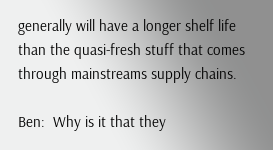generally will have a longer shelf life than the quasi-fresh stuff that comes through mainstreams supply chains.

Ben:  Why is it that they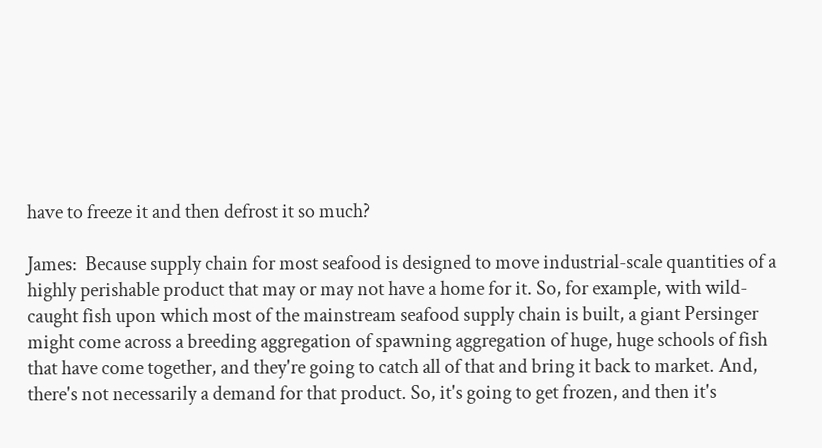have to freeze it and then defrost it so much?

James:  Because supply chain for most seafood is designed to move industrial-scale quantities of a highly perishable product that may or may not have a home for it. So, for example, with wild-caught fish upon which most of the mainstream seafood supply chain is built, a giant Persinger might come across a breeding aggregation of spawning aggregation of huge, huge schools of fish that have come together, and they're going to catch all of that and bring it back to market. And, there's not necessarily a demand for that product. So, it's going to get frozen, and then it's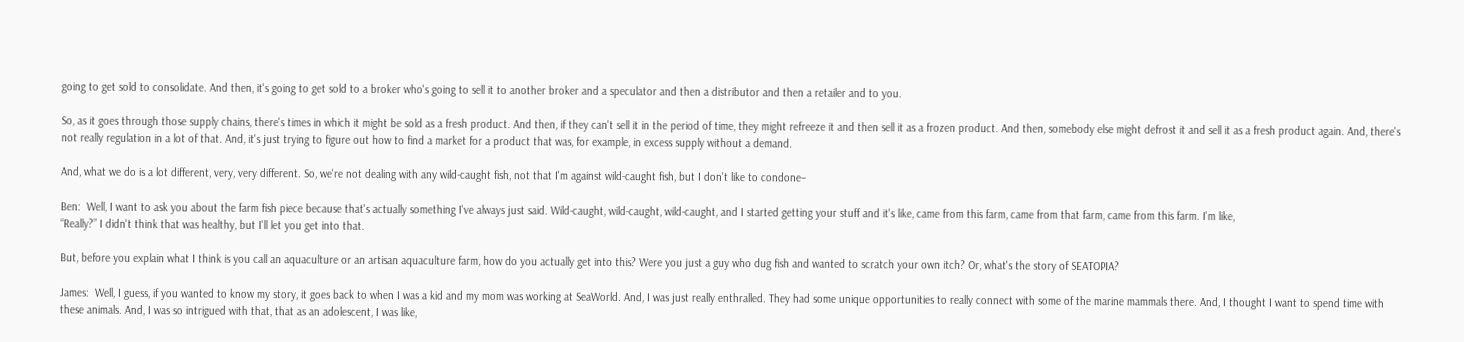going to get sold to consolidate. And then, it's going to get sold to a broker who's going to sell it to another broker and a speculator and then a distributor and then a retailer and to you.

So, as it goes through those supply chains, there's times in which it might be sold as a fresh product. And then, if they can't sell it in the period of time, they might refreeze it and then sell it as a frozen product. And then, somebody else might defrost it and sell it as a fresh product again. And, there's not really regulation in a lot of that. And, it's just trying to figure out how to find a market for a product that was, for example, in excess supply without a demand.

And, what we do is a lot different, very, very different. So, we're not dealing with any wild-caught fish, not that I'm against wild-caught fish, but I don't like to condone–

Ben:  Well, I want to ask you about the farm fish piece because that's actually something I've always just said. Wild-caught, wild-caught, wild-caught, and I started getting your stuff and it's like, came from this farm, came from that farm, came from this farm. I'm like,
“Really?” I didn't think that was healthy, but I'll let you get into that.

But, before you explain what I think is you call an aquaculture or an artisan aquaculture farm, how do you actually get into this? Were you just a guy who dug fish and wanted to scratch your own itch? Or, what's the story of SEATOPIA?

James:  Well, I guess, if you wanted to know my story, it goes back to when I was a kid and my mom was working at SeaWorld. And, I was just really enthralled. They had some unique opportunities to really connect with some of the marine mammals there. And, I thought I want to spend time with these animals. And, I was so intrigued with that, that as an adolescent, I was like,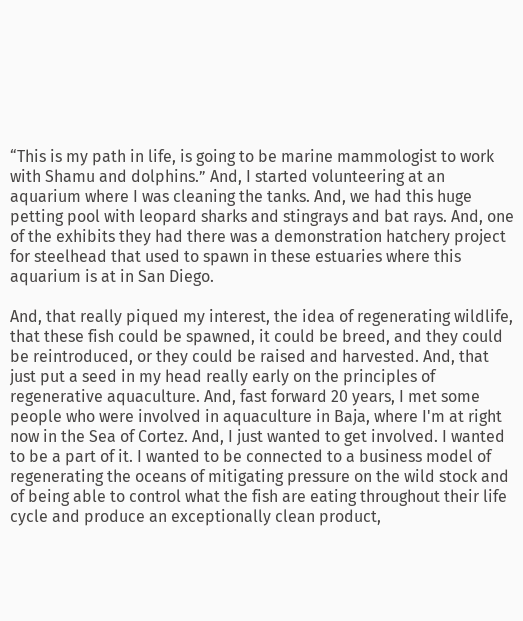“This is my path in life, is going to be marine mammologist to work with Shamu and dolphins.” And, I started volunteering at an aquarium where I was cleaning the tanks. And, we had this huge petting pool with leopard sharks and stingrays and bat rays. And, one of the exhibits they had there was a demonstration hatchery project for steelhead that used to spawn in these estuaries where this aquarium is at in San Diego.

And, that really piqued my interest, the idea of regenerating wildlife, that these fish could be spawned, it could be breed, and they could be reintroduced, or they could be raised and harvested. And, that just put a seed in my head really early on the principles of regenerative aquaculture. And, fast forward 20 years, I met some people who were involved in aquaculture in Baja, where I'm at right now in the Sea of Cortez. And, I just wanted to get involved. I wanted to be a part of it. I wanted to be connected to a business model of regenerating the oceans of mitigating pressure on the wild stock and of being able to control what the fish are eating throughout their life cycle and produce an exceptionally clean product,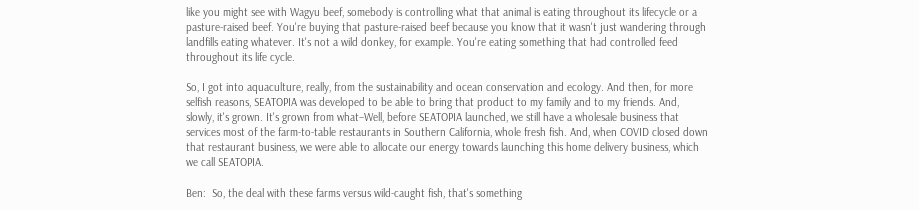like you might see with Wagyu beef, somebody is controlling what that animal is eating throughout its lifecycle or a pasture-raised beef. You're buying that pasture-raised beef because you know that it wasn't just wandering through landfills eating whatever. It's not a wild donkey, for example. You're eating something that had controlled feed throughout its life cycle.

So, I got into aquaculture, really, from the sustainability and ocean conservation and ecology. And then, for more selfish reasons, SEATOPIA was developed to be able to bring that product to my family and to my friends. And, slowly, it's grown. It's grown from what–Well, before SEATOPIA launched, we still have a wholesale business that services most of the farm-to-table restaurants in Southern California, whole fresh fish. And, when COVID closed down that restaurant business, we were able to allocate our energy towards launching this home delivery business, which we call SEATOPIA.

Ben:  So, the deal with these farms versus wild-caught fish, that's something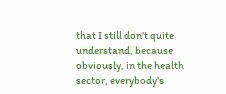that I still don't quite understand, because obviously, in the health sector, everybody's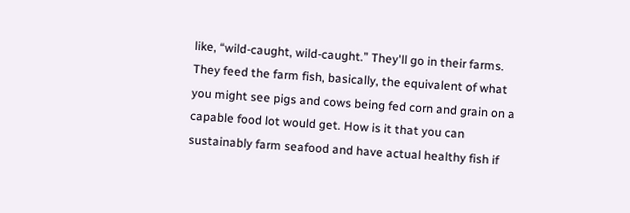like, “wild-caught, wild-caught.” They'll go in their farms. They feed the farm fish, basically, the equivalent of what you might see pigs and cows being fed corn and grain on a capable food lot would get. How is it that you can sustainably farm seafood and have actual healthy fish if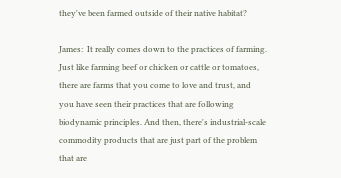they've been farmed outside of their native habitat?

James:  It really comes down to the practices of farming. Just like farming beef or chicken or cattle or tomatoes, there are farms that you come to love and trust, and you have seen their practices that are following biodynamic principles. And then, there's industrial-scale commodity products that are just part of the problem that are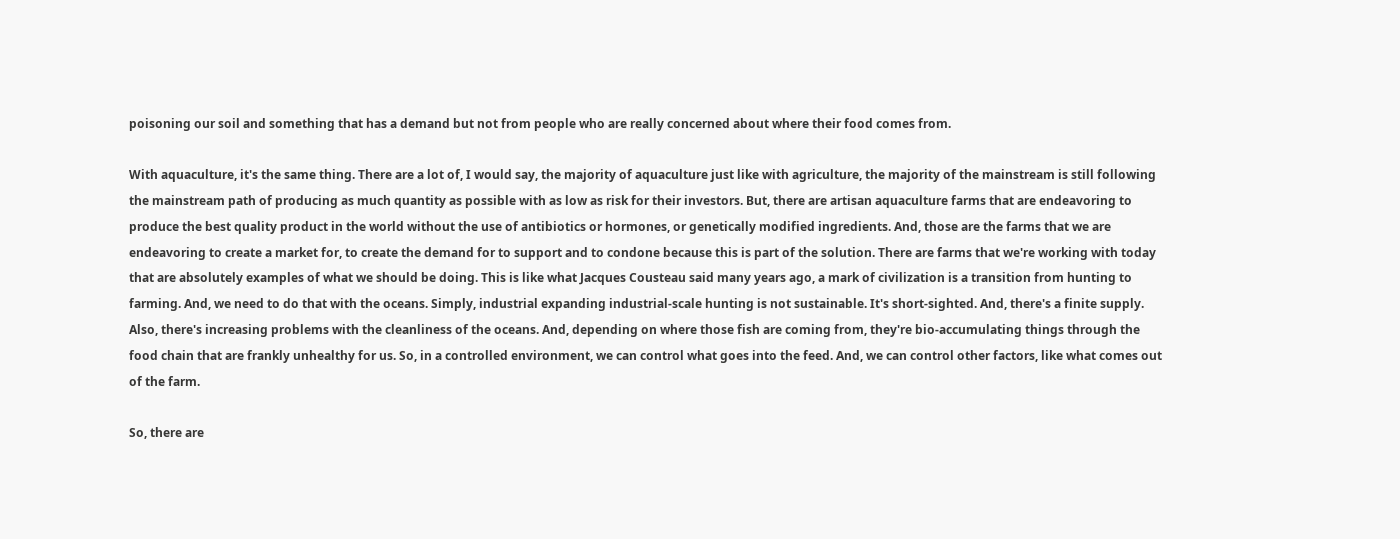poisoning our soil and something that has a demand but not from people who are really concerned about where their food comes from.

With aquaculture, it's the same thing. There are a lot of, I would say, the majority of aquaculture just like with agriculture, the majority of the mainstream is still following the mainstream path of producing as much quantity as possible with as low as risk for their investors. But, there are artisan aquaculture farms that are endeavoring to produce the best quality product in the world without the use of antibiotics or hormones, or genetically modified ingredients. And, those are the farms that we are endeavoring to create a market for, to create the demand for to support and to condone because this is part of the solution. There are farms that we're working with today that are absolutely examples of what we should be doing. This is like what Jacques Cousteau said many years ago, a mark of civilization is a transition from hunting to farming. And, we need to do that with the oceans. Simply, industrial expanding industrial-scale hunting is not sustainable. It's short-sighted. And, there's a finite supply. Also, there's increasing problems with the cleanliness of the oceans. And, depending on where those fish are coming from, they're bio-accumulating things through the food chain that are frankly unhealthy for us. So, in a controlled environment, we can control what goes into the feed. And, we can control other factors, like what comes out of the farm.

So, there are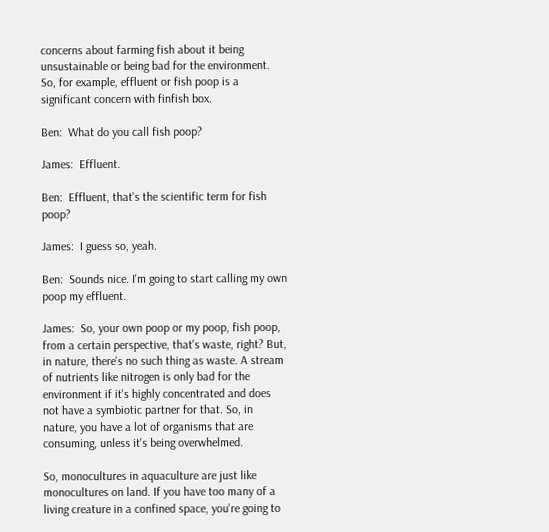concerns about farming fish about it being unsustainable or being bad for the environment. So, for example, effluent or fish poop is a significant concern with finfish box.

Ben:  What do you call fish poop?

James:  Effluent.

Ben:  Effluent, that's the scientific term for fish poop?

James:  I guess so, yeah.

Ben:  Sounds nice. I'm going to start calling my own poop my effluent.

James:  So, your own poop or my poop, fish poop, from a certain perspective, that's waste, right? But, in nature, there's no such thing as waste. A stream of nutrients like nitrogen is only bad for the environment if it's highly concentrated and does not have a symbiotic partner for that. So, in nature, you have a lot of organisms that are consuming, unless it's being overwhelmed.

So, monocultures in aquaculture are just like monocultures on land. If you have too many of a living creature in a confined space, you're going to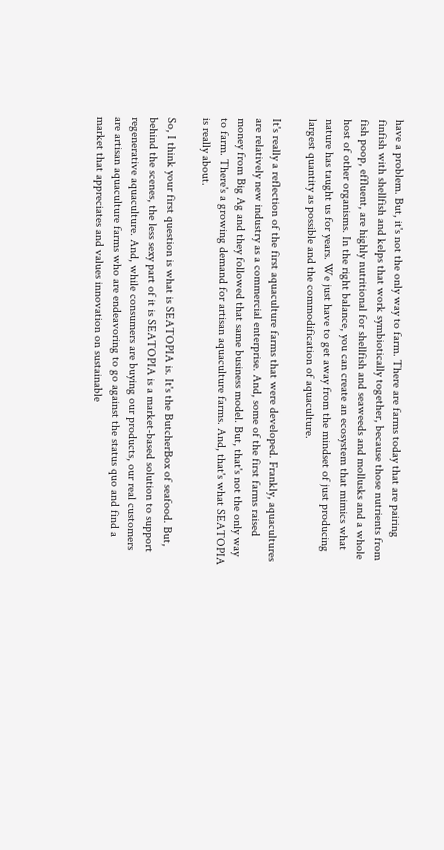have a problem. But, it's not the only way to farm. There are farms today that are pairing finfish with shellfish and kelps that work symbiotically together, because those nutrients from fish poop, effluent, are highly nutritional for shellfish and seaweeds and mollusks and a whole host of other organisms. In the right balance, you can create an ecosystem that mimics what nature has taught us for years. We just have to get away from the mindset of just producing largest quantity as possible and the commodification of aquaculture.

It's really a reflection of the first aquaculture farms that were developed. Frankly, aquacultures are relatively new industry as a commercial enterprise. And, some of the first farms raised money from Big Ag and they followed that same business model. But, that's not the only way to farm. There's a growing demand for artisan aquaculture farms. And, that's what SEATOPIA is really about.

So, I think your first question is what is SEATOPIA is. It's the ButcherBox of seafood. But, behind the scenes, the less sexy part of it is SEATOPIA is a market-based solution to support regenerative aquaculture. And, while consumers are buying our products, our real customers are artisan aquaculture farms who are endeavoring to go against the status quo and find a market that appreciates and values innovation on sustainable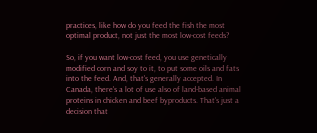practices, like how do you feed the fish the most optimal product, not just the most low-cost feeds?

So, if you want low-cost feed, you use genetically modified corn and soy to it, to put some oils and fats into the feed. And, that's generally accepted. In Canada, there's a lot of use also of land-based animal proteins in chicken and beef byproducts. That's just a decision that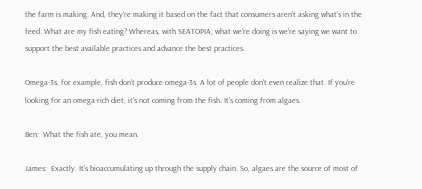the farm is making. And, they're making it based on the fact that consumers aren't asking what's in the feed. What are my fish eating? Whereas, with SEATOPIA, what we're doing is we're saying we want to support the best available practices and advance the best practices.

Omega-3s, for example, fish don't produce omega-3s. A lot of people don't even realize that. If you're looking for an omega-rich diet, it's not coming from the fish. It's coming from algaes.

Ben:  What the fish ate, you mean.

James:  Exactly. It's bioaccumulating up through the supply chain. So, algaes are the source of most of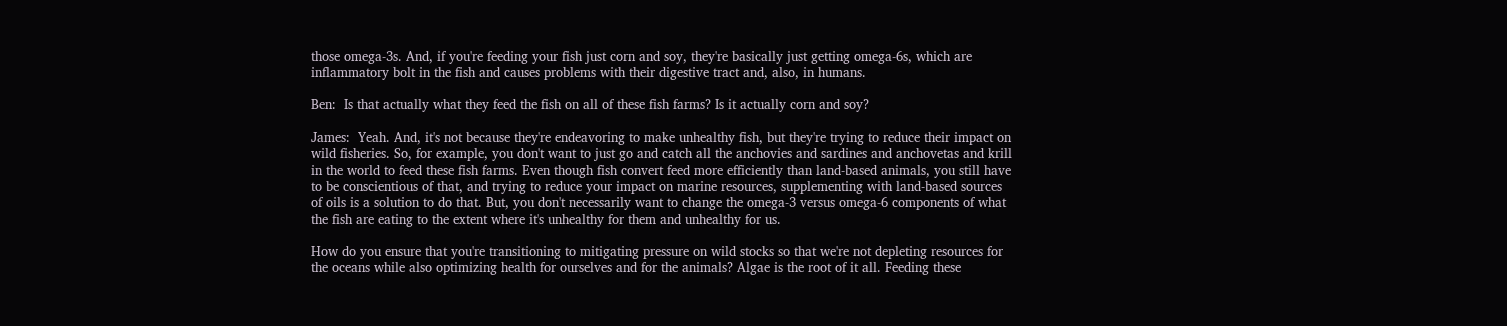those omega-3s. And, if you're feeding your fish just corn and soy, they're basically just getting omega-6s, which are inflammatory bolt in the fish and causes problems with their digestive tract and, also, in humans.

Ben:  Is that actually what they feed the fish on all of these fish farms? Is it actually corn and soy?

James:  Yeah. And, it's not because they're endeavoring to make unhealthy fish, but they're trying to reduce their impact on wild fisheries. So, for example, you don't want to just go and catch all the anchovies and sardines and anchovetas and krill in the world to feed these fish farms. Even though fish convert feed more efficiently than land-based animals, you still have to be conscientious of that, and trying to reduce your impact on marine resources, supplementing with land-based sources of oils is a solution to do that. But, you don't necessarily want to change the omega-3 versus omega-6 components of what the fish are eating to the extent where it's unhealthy for them and unhealthy for us.

How do you ensure that you're transitioning to mitigating pressure on wild stocks so that we're not depleting resources for the oceans while also optimizing health for ourselves and for the animals? Algae is the root of it all. Feeding these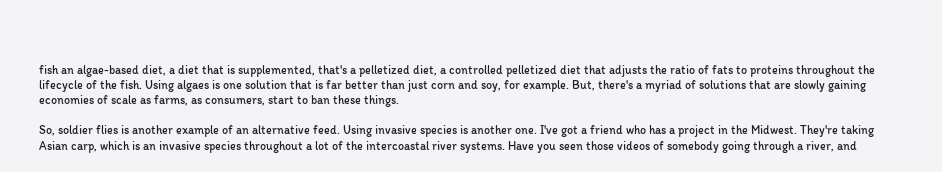fish an algae-based diet, a diet that is supplemented, that's a pelletized diet, a controlled pelletized diet that adjusts the ratio of fats to proteins throughout the lifecycle of the fish. Using algaes is one solution that is far better than just corn and soy, for example. But, there's a myriad of solutions that are slowly gaining economies of scale as farms, as consumers, start to ban these things.

So, soldier flies is another example of an alternative feed. Using invasive species is another one. I've got a friend who has a project in the Midwest. They're taking Asian carp, which is an invasive species throughout a lot of the intercoastal river systems. Have you seen those videos of somebody going through a river, and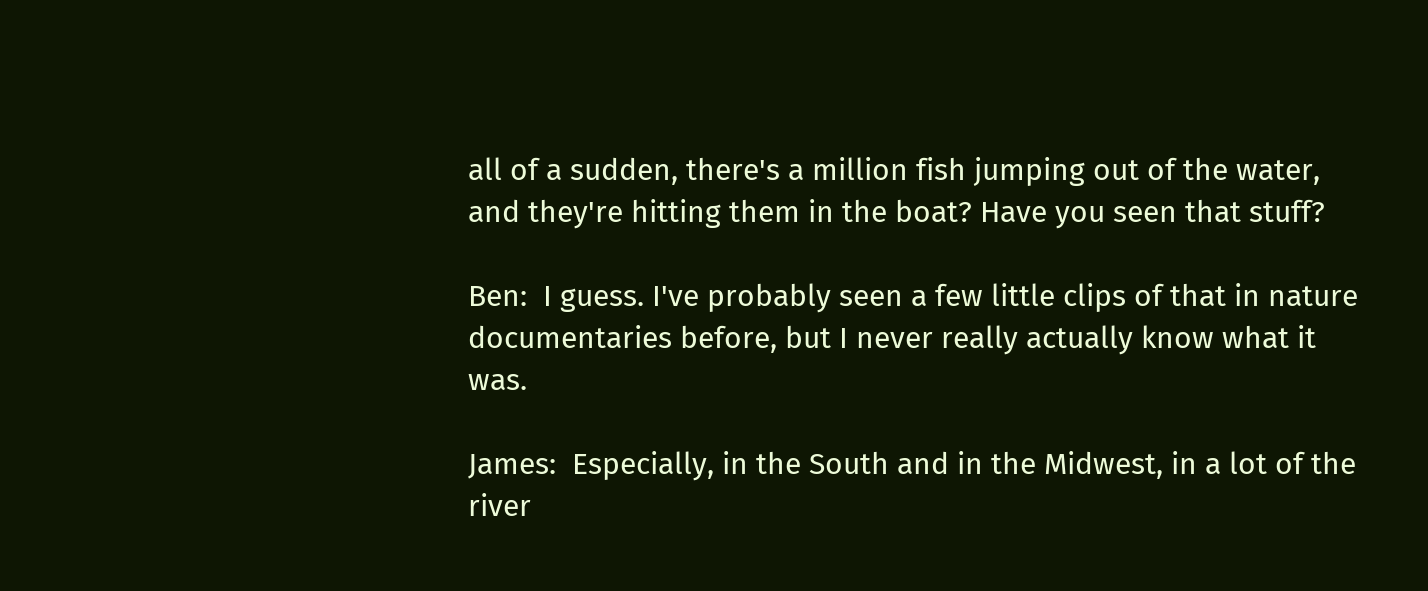all of a sudden, there's a million fish jumping out of the water, and they're hitting them in the boat? Have you seen that stuff?

Ben:  I guess. I've probably seen a few little clips of that in nature documentaries before, but I never really actually know what it was.

James:  Especially, in the South and in the Midwest, in a lot of the river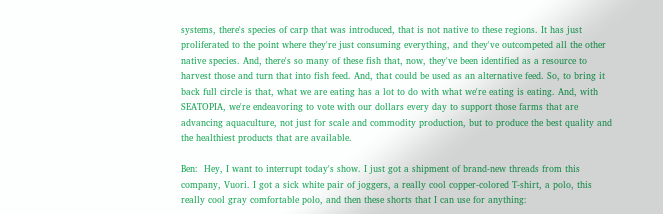systems, there's species of carp that was introduced, that is not native to these regions. It has just proliferated to the point where they're just consuming everything, and they've outcompeted all the other native species. And, there's so many of these fish that, now, they've been identified as a resource to harvest those and turn that into fish feed. And, that could be used as an alternative feed. So, to bring it back full circle is that, what we are eating has a lot to do with what we're eating is eating. And, with SEATOPIA, we're endeavoring to vote with our dollars every day to support those farms that are advancing aquaculture, not just for scale and commodity production, but to produce the best quality and the healthiest products that are available.

Ben:  Hey, I want to interrupt today's show. I just got a shipment of brand-new threads from this company, Vuori. I got a sick white pair of joggers, a really cool copper-colored T-shirt, a polo, this really cool gray comfortable polo, and then these shorts that I can use for anything: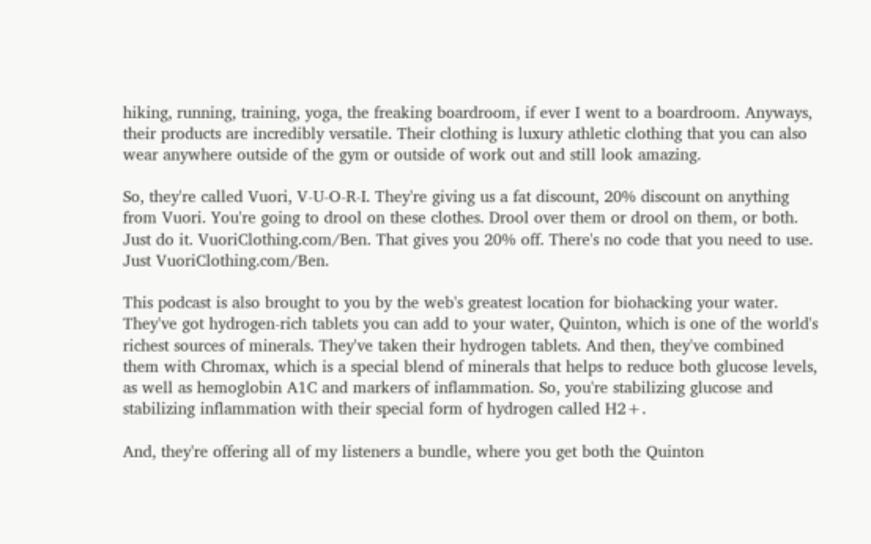hiking, running, training, yoga, the freaking boardroom, if ever I went to a boardroom. Anyways, their products are incredibly versatile. Their clothing is luxury athletic clothing that you can also wear anywhere outside of the gym or outside of work out and still look amazing.

So, they're called Vuori, V-U-O-R-I. They're giving us a fat discount, 20% discount on anything from Vuori. You're going to drool on these clothes. Drool over them or drool on them, or both. Just do it. VuoriClothing.com/Ben. That gives you 20% off. There's no code that you need to use. Just VuoriClothing.com/Ben.

This podcast is also brought to you by the web's greatest location for biohacking your water. They've got hydrogen-rich tablets you can add to your water, Quinton, which is one of the world's richest sources of minerals. They've taken their hydrogen tablets. And then, they've combined them with Chromax, which is a special blend of minerals that helps to reduce both glucose levels, as well as hemoglobin A1C and markers of inflammation. So, you're stabilizing glucose and stabilizing inflammation with their special form of hydrogen called H2+.

And, they're offering all of my listeners a bundle, where you get both the Quinton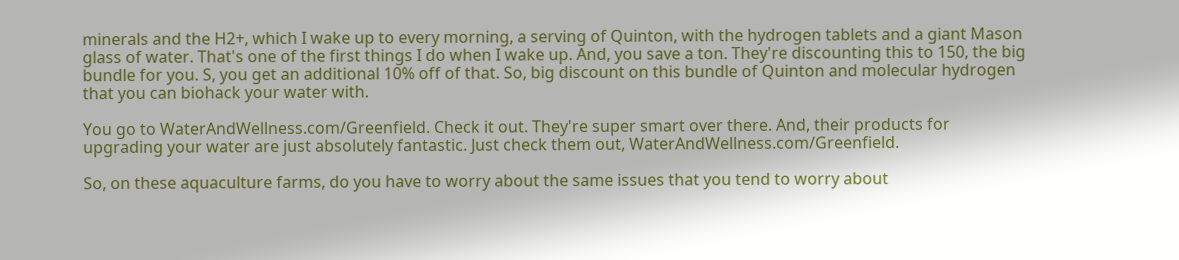minerals and the H2+, which I wake up to every morning, a serving of Quinton, with the hydrogen tablets and a giant Mason glass of water. That's one of the first things I do when I wake up. And, you save a ton. They're discounting this to 150, the big bundle for you. S, you get an additional 10% off of that. So, big discount on this bundle of Quinton and molecular hydrogen that you can biohack your water with.

You go to WaterAndWellness.com/Greenfield. Check it out. They're super smart over there. And, their products for upgrading your water are just absolutely fantastic. Just check them out, WaterAndWellness.com/Greenfield.

So, on these aquaculture farms, do you have to worry about the same issues that you tend to worry about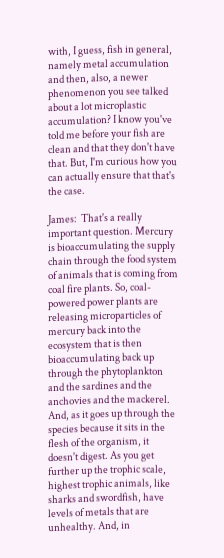with, I guess, fish in general, namely metal accumulation and then, also, a newer phenomenon you see talked about a lot microplastic accumulation? I know you've told me before your fish are clean and that they don't have that. But, I'm curious how you can actually ensure that that's the case.

James:  That's a really important question. Mercury is bioaccumulating the supply chain through the food system of animals that is coming from coal fire plants. So, coal-powered power plants are releasing microparticles of mercury back into the ecosystem that is then bioaccumulating back up through the phytoplankton and the sardines and the anchovies and the mackerel. And, as it goes up through the species because it sits in the flesh of the organism, it doesn't digest. As you get further up the trophic scale, highest trophic animals, like sharks and swordfish, have levels of metals that are unhealthy. And, in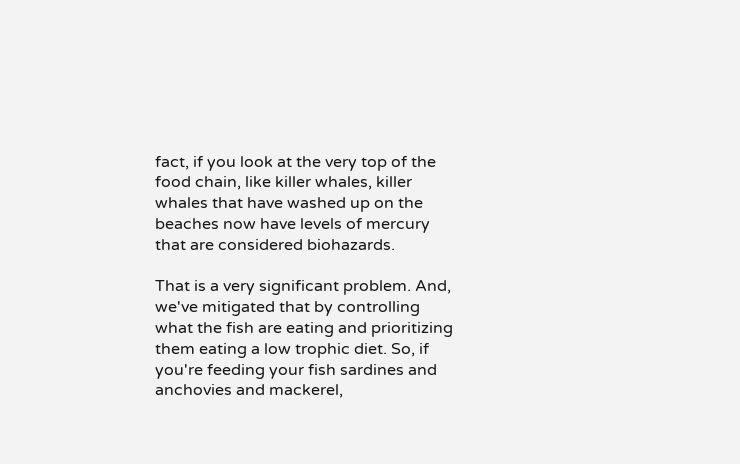fact, if you look at the very top of the food chain, like killer whales, killer whales that have washed up on the beaches now have levels of mercury that are considered biohazards.

That is a very significant problem. And, we've mitigated that by controlling what the fish are eating and prioritizing them eating a low trophic diet. So, if you're feeding your fish sardines and anchovies and mackerel,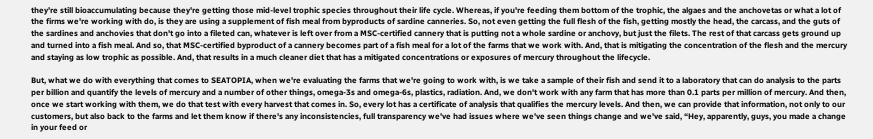they're still bioaccumulating because they're getting those mid-level trophic species throughout their life cycle. Whereas, if you're feeding them bottom of the trophic, the algaes and the anchovetas or what a lot of the firms we're working with do, is they are using a supplement of fish meal from byproducts of sardine canneries. So, not even getting the full flesh of the fish, getting mostly the head, the carcass, and the guts of the sardines and anchovies that don't go into a fileted can, whatever is left over from a MSC-certified cannery that is putting not a whole sardine or anchovy, but just the filets. The rest of that carcass gets ground up and turned into a fish meal. And so, that MSC-certified byproduct of a cannery becomes part of a fish meal for a lot of the farms that we work with. And, that is mitigating the concentration of the flesh and the mercury and staying as low trophic as possible. And, that results in a much cleaner diet that has a mitigated concentrations or exposures of mercury throughout the lifecycle.

But, what we do with everything that comes to SEATOPIA, when we're evaluating the farms that we're going to work with, is we take a sample of their fish and send it to a laboratory that can do analysis to the parts per billion and quantify the levels of mercury and a number of other things, omega-3s and omega-6s, plastics, radiation. And, we don't work with any farm that has more than 0.1 parts per million of mercury. And then, once we start working with them, we do that test with every harvest that comes in. So, every lot has a certificate of analysis that qualifies the mercury levels. And then, we can provide that information, not only to our customers, but also back to the farms and let them know if there's any inconsistencies, full transparency we've had issues where we've seen things change and we've said, “Hey, apparently, guys, you made a change in your feed or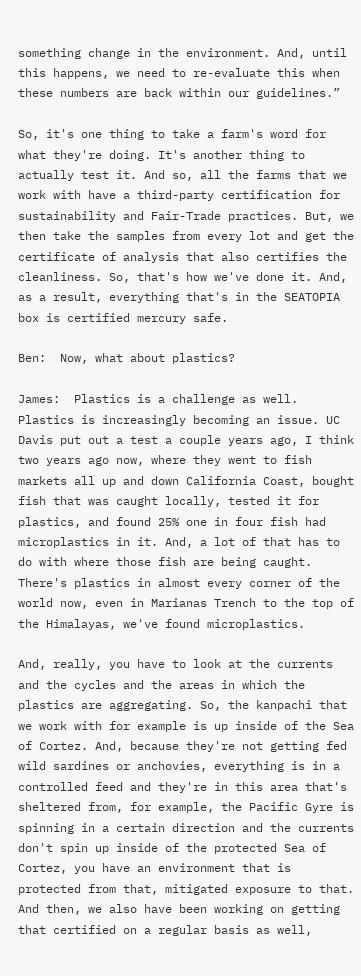something change in the environment. And, until this happens, we need to re-evaluate this when these numbers are back within our guidelines.”

So, it's one thing to take a farm's word for what they're doing. It's another thing to actually test it. And so, all the farms that we work with have a third-party certification for sustainability and Fair-Trade practices. But, we then take the samples from every lot and get the certificate of analysis that also certifies the cleanliness. So, that's how we've done it. And, as a result, everything that's in the SEATOPIA box is certified mercury safe.

Ben:  Now, what about plastics?

James:  Plastics is a challenge as well. Plastics is increasingly becoming an issue. UC Davis put out a test a couple years ago, I think two years ago now, where they went to fish markets all up and down California Coast, bought fish that was caught locally, tested it for plastics, and found 25% one in four fish had microplastics in it. And, a lot of that has to do with where those fish are being caught. There's plastics in almost every corner of the world now, even in Marianas Trench to the top of the Himalayas, we've found microplastics.

And, really, you have to look at the currents and the cycles and the areas in which the plastics are aggregating. So, the kanpachi that we work with for example is up inside of the Sea of Cortez. And, because they're not getting fed wild sardines or anchovies, everything is in a controlled feed and they're in this area that's sheltered from, for example, the Pacific Gyre is spinning in a certain direction and the currents don't spin up inside of the protected Sea of Cortez, you have an environment that is protected from that, mitigated exposure to that. And then, we also have been working on getting that certified on a regular basis as well,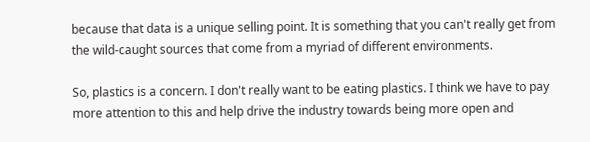because that data is a unique selling point. It is something that you can't really get from the wild-caught sources that come from a myriad of different environments.

So, plastics is a concern. I don't really want to be eating plastics. I think we have to pay more attention to this and help drive the industry towards being more open and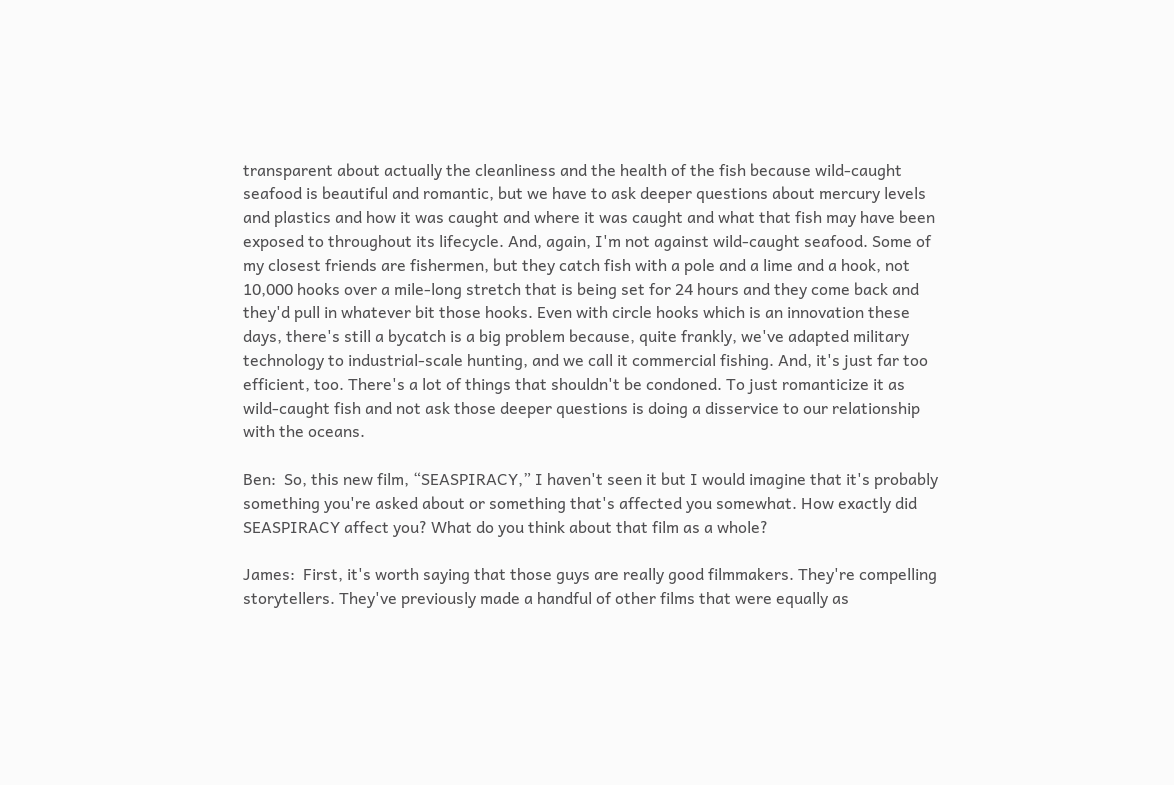transparent about actually the cleanliness and the health of the fish because wild-caught seafood is beautiful and romantic, but we have to ask deeper questions about mercury levels and plastics and how it was caught and where it was caught and what that fish may have been exposed to throughout its lifecycle. And, again, I'm not against wild-caught seafood. Some of my closest friends are fishermen, but they catch fish with a pole and a lime and a hook, not 10,000 hooks over a mile-long stretch that is being set for 24 hours and they come back and they'd pull in whatever bit those hooks. Even with circle hooks which is an innovation these days, there's still a bycatch is a big problem because, quite frankly, we've adapted military technology to industrial-scale hunting, and we call it commercial fishing. And, it's just far too efficient, too. There's a lot of things that shouldn't be condoned. To just romanticize it as wild-caught fish and not ask those deeper questions is doing a disservice to our relationship with the oceans.

Ben:  So, this new film, “SEASPIRACY,” I haven't seen it but I would imagine that it's probably something you're asked about or something that's affected you somewhat. How exactly did SEASPIRACY affect you? What do you think about that film as a whole?

James:  First, it's worth saying that those guys are really good filmmakers. They're compelling storytellers. They've previously made a handful of other films that were equally as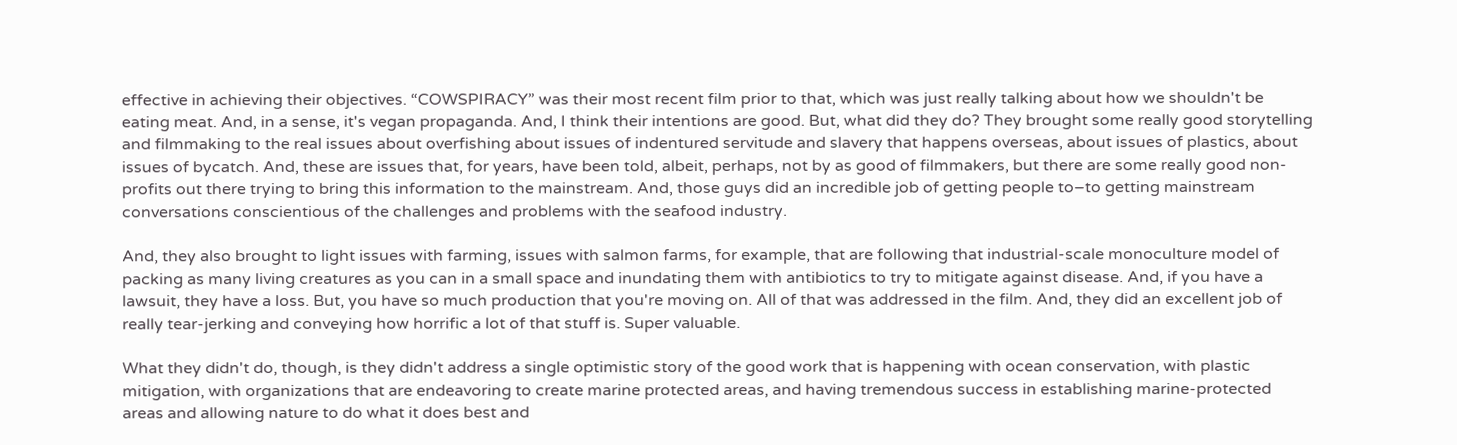effective in achieving their objectives. “COWSPIRACY” was their most recent film prior to that, which was just really talking about how we shouldn't be eating meat. And, in a sense, it's vegan propaganda. And, I think their intentions are good. But, what did they do? They brought some really good storytelling and filmmaking to the real issues about overfishing about issues of indentured servitude and slavery that happens overseas, about issues of plastics, about issues of bycatch. And, these are issues that, for years, have been told, albeit, perhaps, not by as good of filmmakers, but there are some really good non-profits out there trying to bring this information to the mainstream. And, those guys did an incredible job of getting people to–to getting mainstream conversations conscientious of the challenges and problems with the seafood industry.

And, they also brought to light issues with farming, issues with salmon farms, for example, that are following that industrial-scale monoculture model of packing as many living creatures as you can in a small space and inundating them with antibiotics to try to mitigate against disease. And, if you have a lawsuit, they have a loss. But, you have so much production that you're moving on. All of that was addressed in the film. And, they did an excellent job of really tear-jerking and conveying how horrific a lot of that stuff is. Super valuable.

What they didn't do, though, is they didn't address a single optimistic story of the good work that is happening with ocean conservation, with plastic mitigation, with organizations that are endeavoring to create marine protected areas, and having tremendous success in establishing marine-protected areas and allowing nature to do what it does best and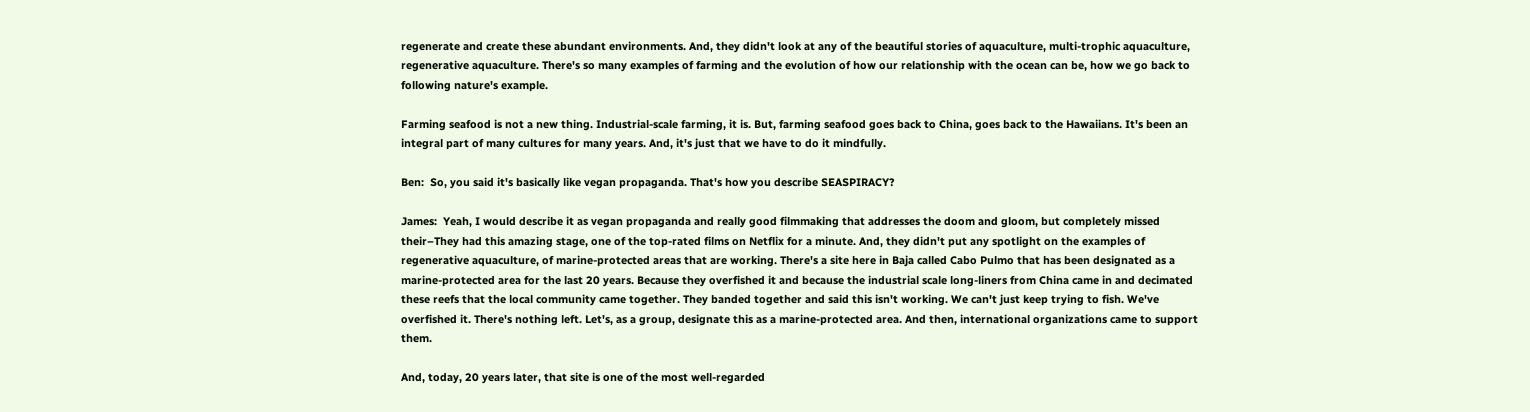regenerate and create these abundant environments. And, they didn't look at any of the beautiful stories of aquaculture, multi-trophic aquaculture, regenerative aquaculture. There's so many examples of farming and the evolution of how our relationship with the ocean can be, how we go back to following nature's example.

Farming seafood is not a new thing. Industrial-scale farming, it is. But, farming seafood goes back to China, goes back to the Hawaiians. It's been an integral part of many cultures for many years. And, it's just that we have to do it mindfully.

Ben:  So, you said it's basically like vegan propaganda. That's how you describe SEASPIRACY?

James:  Yeah, I would describe it as vegan propaganda and really good filmmaking that addresses the doom and gloom, but completely missed their–They had this amazing stage, one of the top-rated films on Netflix for a minute. And, they didn't put any spotlight on the examples of regenerative aquaculture, of marine-protected areas that are working. There's a site here in Baja called Cabo Pulmo that has been designated as a marine-protected area for the last 20 years. Because they overfished it and because the industrial scale long-liners from China came in and decimated these reefs that the local community came together. They banded together and said this isn't working. We can't just keep trying to fish. We've overfished it. There's nothing left. Let's, as a group, designate this as a marine-protected area. And then, international organizations came to support them.

And, today, 20 years later, that site is one of the most well-regarded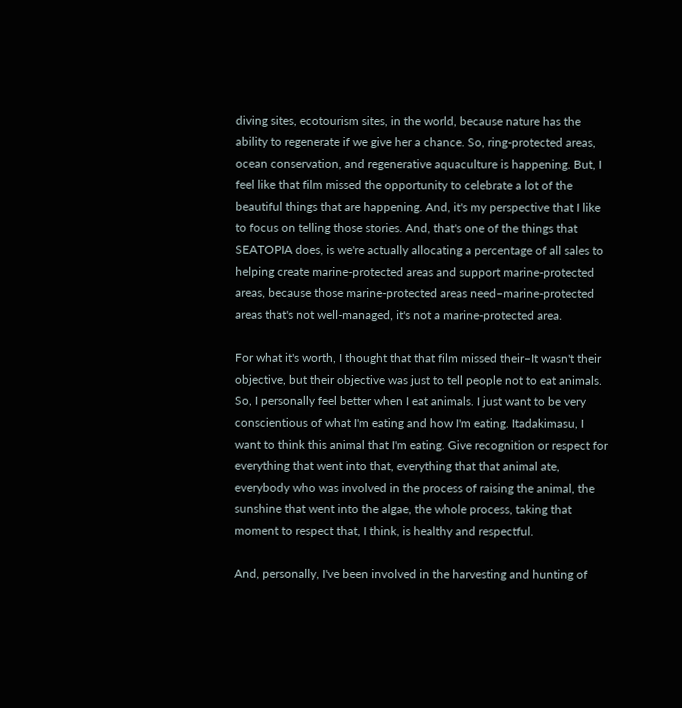diving sites, ecotourism sites, in the world, because nature has the ability to regenerate if we give her a chance. So, ring-protected areas, ocean conservation, and regenerative aquaculture is happening. But, I feel like that film missed the opportunity to celebrate a lot of the beautiful things that are happening. And, it's my perspective that I like to focus on telling those stories. And, that's one of the things that SEATOPIA does, is we're actually allocating a percentage of all sales to helping create marine-protected areas and support marine-protected areas, because those marine-protected areas need–marine-protected areas that's not well-managed, it's not a marine-protected area.

For what it's worth, I thought that that film missed their–It wasn't their objective, but their objective was just to tell people not to eat animals. So, I personally feel better when I eat animals. I just want to be very conscientious of what I'm eating and how I'm eating. Itadakimasu, I want to think this animal that I'm eating. Give recognition or respect for everything that went into that, everything that that animal ate, everybody who was involved in the process of raising the animal, the sunshine that went into the algae, the whole process, taking that moment to respect that, I think, is healthy and respectful.

And, personally, I've been involved in the harvesting and hunting of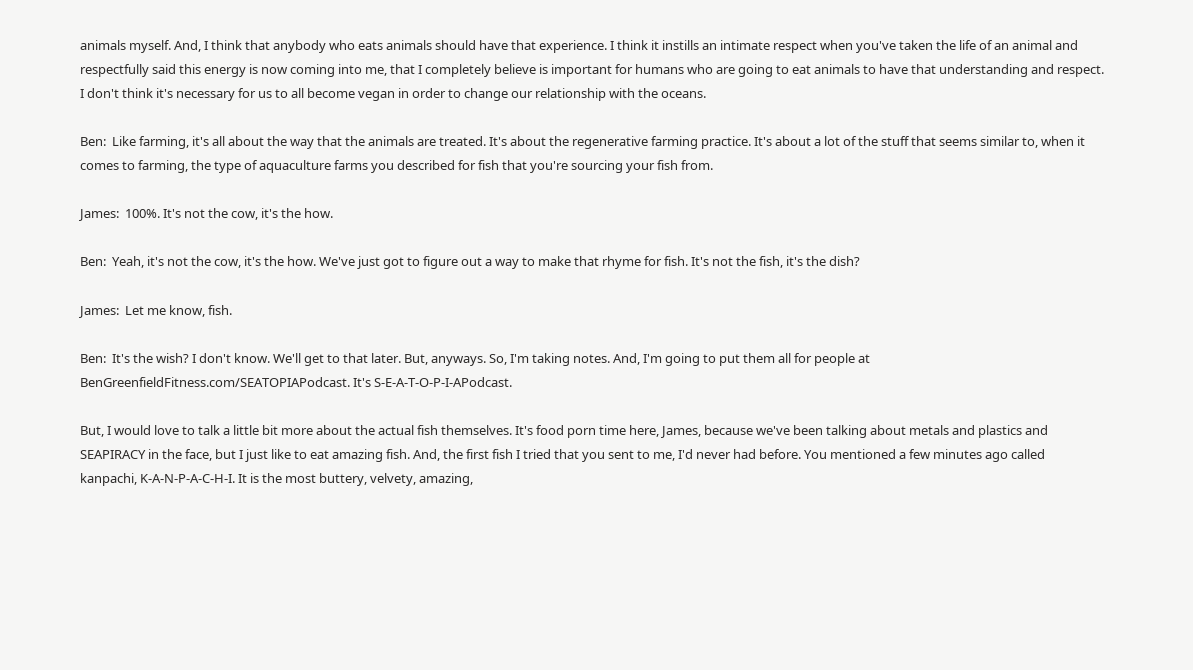animals myself. And, I think that anybody who eats animals should have that experience. I think it instills an intimate respect when you've taken the life of an animal and respectfully said this energy is now coming into me, that I completely believe is important for humans who are going to eat animals to have that understanding and respect. I don't think it's necessary for us to all become vegan in order to change our relationship with the oceans.

Ben:  Like farming, it's all about the way that the animals are treated. It's about the regenerative farming practice. It's about a lot of the stuff that seems similar to, when it comes to farming, the type of aquaculture farms you described for fish that you're sourcing your fish from.

James:  100%. It's not the cow, it's the how.

Ben:  Yeah, it's not the cow, it's the how. We've just got to figure out a way to make that rhyme for fish. It's not the fish, it's the dish?

James:  Let me know, fish.

Ben:  It's the wish? I don't know. We'll get to that later. But, anyways. So, I'm taking notes. And, I'm going to put them all for people at BenGreenfieldFitness.com/SEATOPIAPodcast. It's S-E-A-T-O-P-I-APodcast.

But, I would love to talk a little bit more about the actual fish themselves. It's food porn time here, James, because we've been talking about metals and plastics and SEAPIRACY in the face, but I just like to eat amazing fish. And, the first fish I tried that you sent to me, I'd never had before. You mentioned a few minutes ago called kanpachi, K-A-N-P-A-C-H-I. It is the most buttery, velvety, amazing,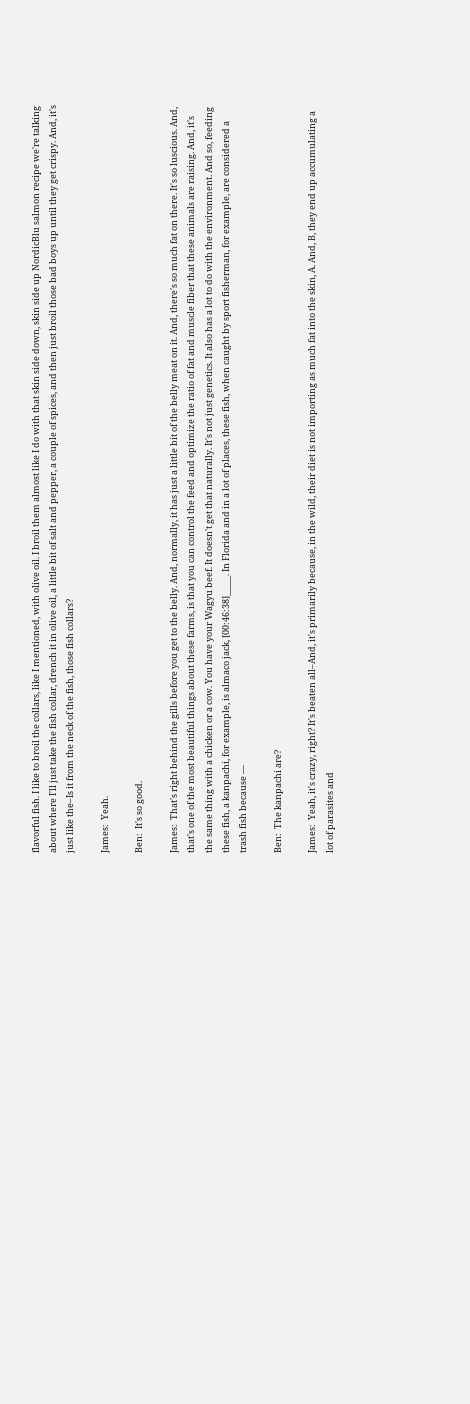flavorful fish. I like to broil the collars, like I mentioned, with olive oil. I broil them almost like I do with that skin side down, skin side up NordicBlu salmon recipe we're talking about where I'll just take the fish collar, drench it in olive oil, a little bit of salt and pepper, a couple of spices, and then just broil those bad boys up until they get crispy. And, it's just like the–Is it from the neck of the fish, those fish collars?

James:  Yeah.

Ben:  It's so good.

James:  That's right behind the gills before you get to the belly. And, normally, it has just a little bit of the belly meat on it. And, there's so much fat on there. It's so luscious. And, that's one of the most beautiful things about these farms, is that you can control the feed and optimize the ratio of fat and muscle fiber that these animals are raising. And, it's the same thing with a chicken or a cow. You have your Wagyu beef. It doesn't get that naturally. It's not just genetics. It also has a lot to do with the environment. And so, feeding these fish, a kanpachi, for example, is almaco jack, [00:46:38]_____. In Florida and in a lot of places, these fish, when caught by sport fisherman, for example, are considered a trash fish because —

Ben:  The kanpachi are?

James:  Yeah, it's crazy, right? It's beaten all–And, it's primarily because, in the wild, their diet is not importing as much fat into the skin, A. And, B, they end up accumulating a lot of parasites and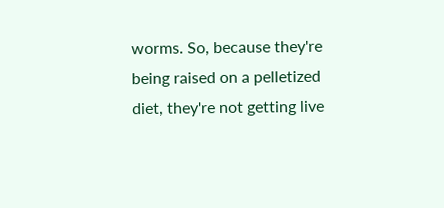worms. So, because they're being raised on a pelletized diet, they're not getting live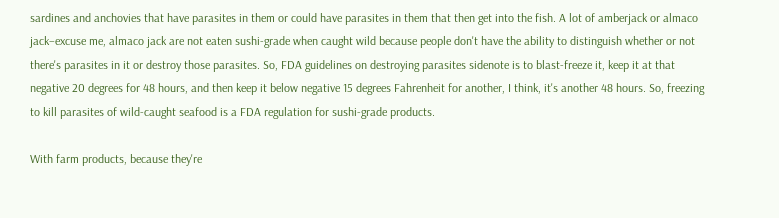sardines and anchovies that have parasites in them or could have parasites in them that then get into the fish. A lot of amberjack or almaco jack–excuse me, almaco jack are not eaten sushi-grade when caught wild because people don't have the ability to distinguish whether or not there's parasites in it or destroy those parasites. So, FDA guidelines on destroying parasites sidenote is to blast-freeze it, keep it at that negative 20 degrees for 48 hours, and then keep it below negative 15 degrees Fahrenheit for another, I think, it's another 48 hours. So, freezing to kill parasites of wild-caught seafood is a FDA regulation for sushi-grade products.

With farm products, because they're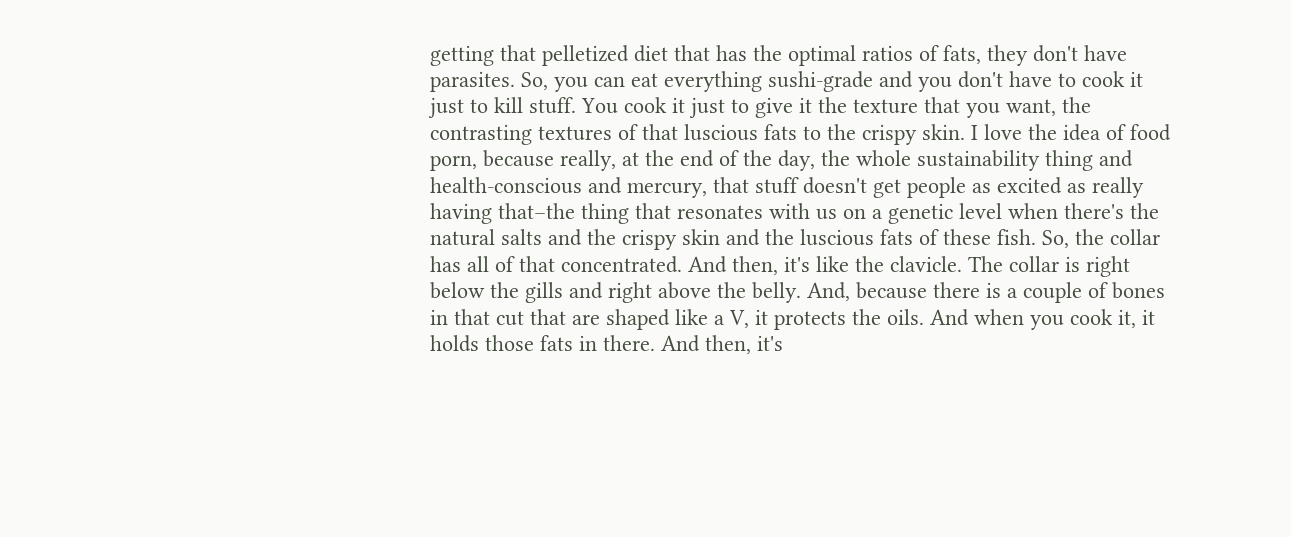getting that pelletized diet that has the optimal ratios of fats, they don't have parasites. So, you can eat everything sushi-grade and you don't have to cook it just to kill stuff. You cook it just to give it the texture that you want, the contrasting textures of that luscious fats to the crispy skin. I love the idea of food porn, because really, at the end of the day, the whole sustainability thing and health-conscious and mercury, that stuff doesn't get people as excited as really having that–the thing that resonates with us on a genetic level when there's the natural salts and the crispy skin and the luscious fats of these fish. So, the collar has all of that concentrated. And then, it's like the clavicle. The collar is right below the gills and right above the belly. And, because there is a couple of bones in that cut that are shaped like a V, it protects the oils. And when you cook it, it holds those fats in there. And then, it's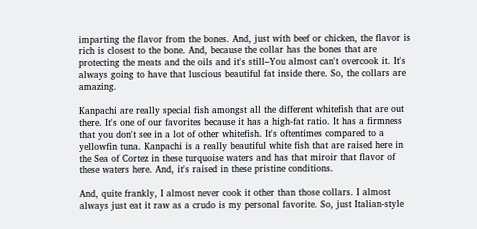imparting the flavor from the bones. And, just with beef or chicken, the flavor is rich is closest to the bone. And, because the collar has the bones that are protecting the meats and the oils and it's still–You almost can't overcook it. It's always going to have that luscious beautiful fat inside there. So, the collars are amazing.

Kanpachi are really special fish amongst all the different whitefish that are out there. It's one of our favorites because it has a high-fat ratio. It has a firmness that you don't see in a lot of other whitefish. It's oftentimes compared to a yellowfin tuna. Kanpachi is a really beautiful white fish that are raised here in the Sea of Cortez in these turquoise waters and has that miroir that flavor of these waters here. And, it's raised in these pristine conditions.

And, quite frankly, I almost never cook it other than those collars. I almost always just eat it raw as a crudo is my personal favorite. So, just Italian-style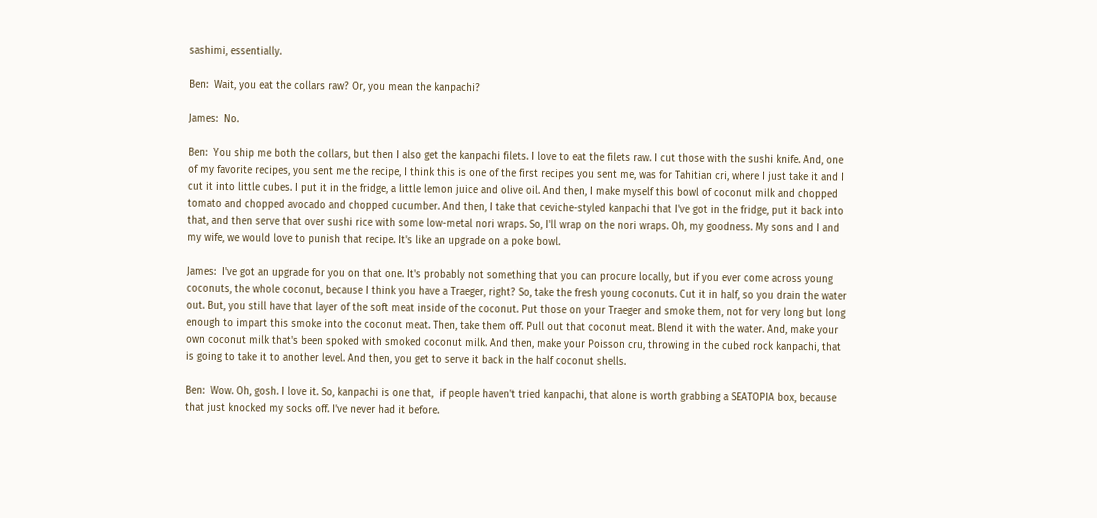sashimi, essentially.

Ben:  Wait, you eat the collars raw? Or, you mean the kanpachi?

James:  No.

Ben:  You ship me both the collars, but then I also get the kanpachi filets. I love to eat the filets raw. I cut those with the sushi knife. And, one of my favorite recipes, you sent me the recipe, I think this is one of the first recipes you sent me, was for Tahitian cri, where I just take it and I cut it into little cubes. I put it in the fridge, a little lemon juice and olive oil. And then, I make myself this bowl of coconut milk and chopped tomato and chopped avocado and chopped cucumber. And then, I take that ceviche-styled kanpachi that I've got in the fridge, put it back into that, and then serve that over sushi rice with some low-metal nori wraps. So, I'll wrap on the nori wraps. Oh, my goodness. My sons and I and my wife, we would love to punish that recipe. It's like an upgrade on a poke bowl.

James:  I've got an upgrade for you on that one. It's probably not something that you can procure locally, but if you ever come across young coconuts, the whole coconut, because I think you have a Traeger, right? So, take the fresh young coconuts. Cut it in half, so you drain the water out. But, you still have that layer of the soft meat inside of the coconut. Put those on your Traeger and smoke them, not for very long but long enough to impart this smoke into the coconut meat. Then, take them off. Pull out that coconut meat. Blend it with the water. And, make your own coconut milk that's been spoked with smoked coconut milk. And then, make your Poisson cru, throwing in the cubed rock kanpachi, that is going to take it to another level. And then, you get to serve it back in the half coconut shells.

Ben:  Wow. Oh, gosh. I love it. So, kanpachi is one that,  if people haven't tried kanpachi, that alone is worth grabbing a SEATOPIA box, because that just knocked my socks off. I've never had it before.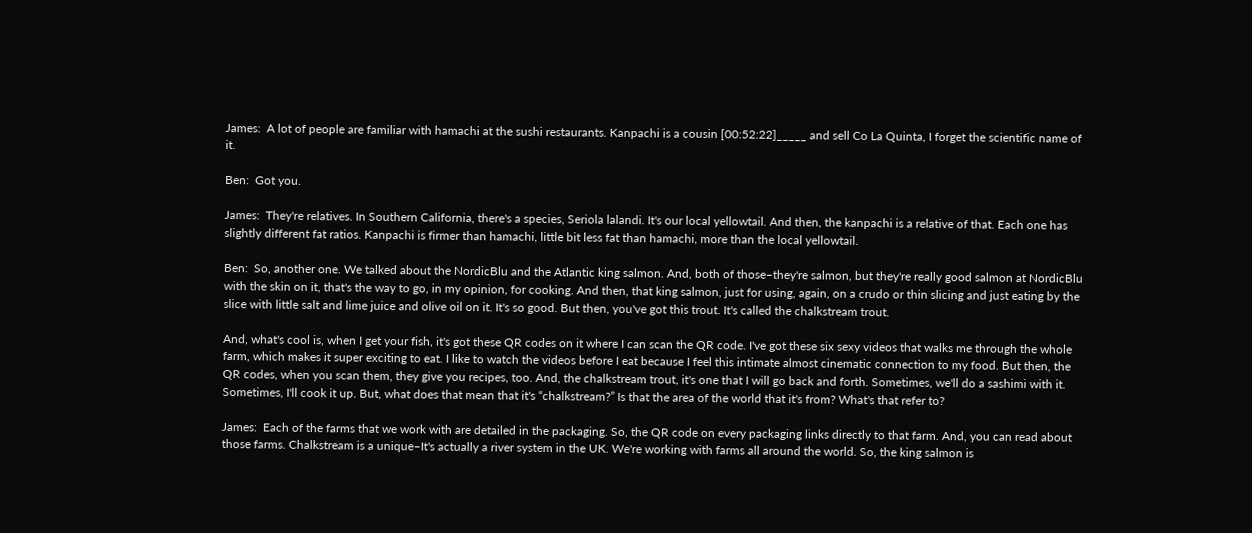James:  A lot of people are familiar with hamachi at the sushi restaurants. Kanpachi is a cousin [00:52:22]_____ and sell Co La Quinta, I forget the scientific name of it.

Ben:  Got you.

James:  They're relatives. In Southern California, there's a species, Seriola lalandi. It's our local yellowtail. And then, the kanpachi is a relative of that. Each one has slightly different fat ratios. Kanpachi is firmer than hamachi, little bit less fat than hamachi, more than the local yellowtail.

Ben:  So, another one. We talked about the NordicBlu and the Atlantic king salmon. And, both of those–they're salmon, but they're really good salmon at NordicBlu with the skin on it, that's the way to go, in my opinion, for cooking. And then, that king salmon, just for using, again, on a crudo or thin slicing and just eating by the slice with little salt and lime juice and olive oil on it. It's so good. But then, you've got this trout. It's called the chalkstream trout.

And, what's cool is, when I get your fish, it's got these QR codes on it where I can scan the QR code. I've got these six sexy videos that walks me through the whole farm, which makes it super exciting to eat. I like to watch the videos before I eat because I feel this intimate almost cinematic connection to my food. But then, the QR codes, when you scan them, they give you recipes, too. And, the chalkstream trout, it's one that I will go back and forth. Sometimes, we'll do a sashimi with it. Sometimes, I'll cook it up. But, what does that mean that it's “chalkstream?” Is that the area of the world that it's from? What's that refer to?

James:  Each of the farms that we work with are detailed in the packaging. So, the QR code on every packaging links directly to that farm. And, you can read about those farms. Chalkstream is a unique–It's actually a river system in the UK. We're working with farms all around the world. So, the king salmon is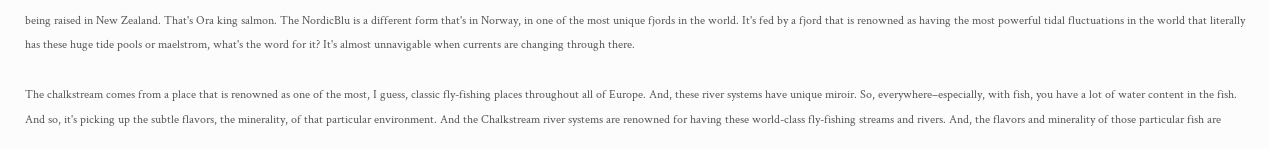being raised in New Zealand. That's Ora king salmon. The NordicBlu is a different form that's in Norway, in one of the most unique fjords in the world. It's fed by a fjord that is renowned as having the most powerful tidal fluctuations in the world that literally has these huge tide pools or maelstrom, what's the word for it? It's almost unnavigable when currents are changing through there.

The chalkstream comes from a place that is renowned as one of the most, I guess, classic fly-fishing places throughout all of Europe. And, these river systems have unique miroir. So, everywhere–especially, with fish, you have a lot of water content in the fish. And so, it's picking up the subtle flavors, the minerality, of that particular environment. And the Chalkstream river systems are renowned for having these world-class fly-fishing streams and rivers. And, the flavors and minerality of those particular fish are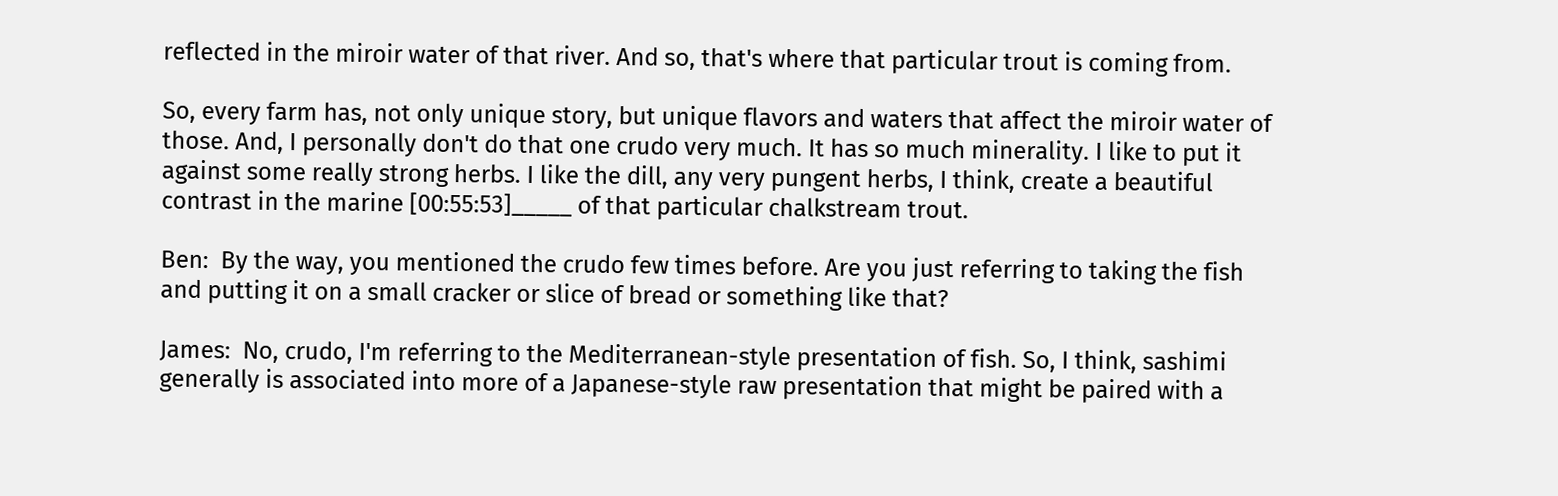reflected in the miroir water of that river. And so, that's where that particular trout is coming from.

So, every farm has, not only unique story, but unique flavors and waters that affect the miroir water of those. And, I personally don't do that one crudo very much. It has so much minerality. I like to put it against some really strong herbs. I like the dill, any very pungent herbs, I think, create a beautiful contrast in the marine [00:55:53]_____ of that particular chalkstream trout.

Ben:  By the way, you mentioned the crudo few times before. Are you just referring to taking the fish and putting it on a small cracker or slice of bread or something like that?

James:  No, crudo, I'm referring to the Mediterranean-style presentation of fish. So, I think, sashimi generally is associated into more of a Japanese-style raw presentation that might be paired with a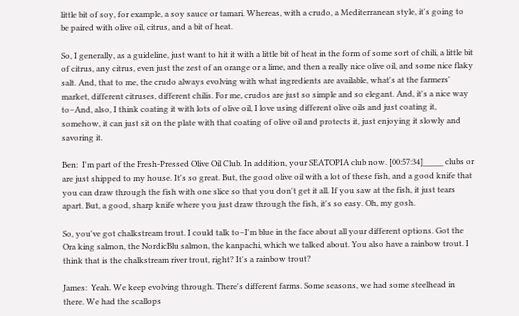little bit of soy, for example, a soy sauce or tamari. Whereas, with a crudo, a Mediterranean style, it's going to be paired with olive oil, citrus, and a bit of heat.

So, I generally, as a guideline, just want to hit it with a little bit of heat in the form of some sort of chili, a little bit of citrus, any citrus, even just the zest of an orange or a lime, and then a really nice olive oil, and some nice flaky salt. And, that to me, the crudo always evolving with what ingredients are available, what's at the farmers' market, different citruses, different chilis. For me, crudos are just so simple and so elegant. And, it's a nice way to–And, also, I think coating it with lots of olive oil, I love using different olive oils and just coating it, somehow, it can just sit on the plate with that coating of olive oil and protects it, just enjoying it slowly and savoring it.

Ben:  I'm part of the Fresh-Pressed Olive Oil Club. In addition, your SEATOPIA club now. [00:57:34]_____ clubs or are just shipped to my house. It's so great. But, the good olive oil with a lot of these fish, and a good knife that you can draw through the fish with one slice so that you don't get it all. If you saw at the fish, it just tears apart. But, a good, sharp knife where you just draw through the fish, it's so easy. Oh, my gosh.

So, you've got chalkstream trout. I could talk to–I'm blue in the face about all your different options. Got the Ora king salmon, the NordicBlu salmon, the kanpachi, which we talked about. You also have a rainbow trout. I think that is the chalkstream river trout, right? It's a rainbow trout?

James:  Yeah. We keep evolving through. There's different farms. Some seasons, we had some steelhead in there. We had the scallops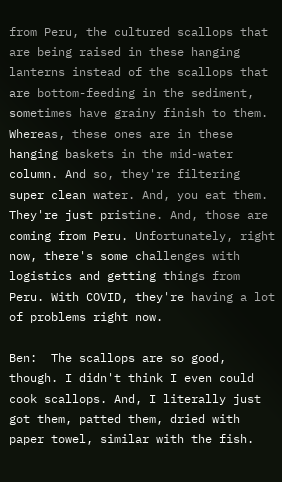from Peru, the cultured scallops that are being raised in these hanging lanterns instead of the scallops that are bottom-feeding in the sediment, sometimes have grainy finish to them. Whereas, these ones are in these hanging baskets in the mid-water column. And so, they're filtering super clean water. And, you eat them. They're just pristine. And, those are coming from Peru. Unfortunately, right now, there's some challenges with logistics and getting things from Peru. With COVID, they're having a lot of problems right now.

Ben:  The scallops are so good, though. I didn't think I even could cook scallops. And, I literally just got them, patted them, dried with paper towel, similar with the fish.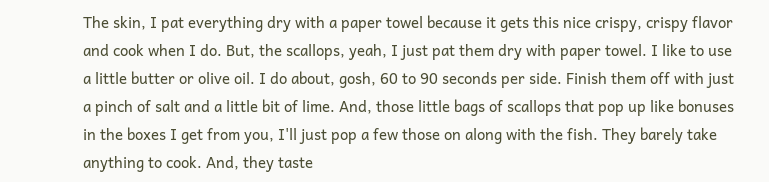The skin, I pat everything dry with a paper towel because it gets this nice crispy, crispy flavor and cook when I do. But, the scallops, yeah, I just pat them dry with paper towel. I like to use a little butter or olive oil. I do about, gosh, 60 to 90 seconds per side. Finish them off with just a pinch of salt and a little bit of lime. And, those little bags of scallops that pop up like bonuses in the boxes I get from you, I'll just pop a few those on along with the fish. They barely take anything to cook. And, they taste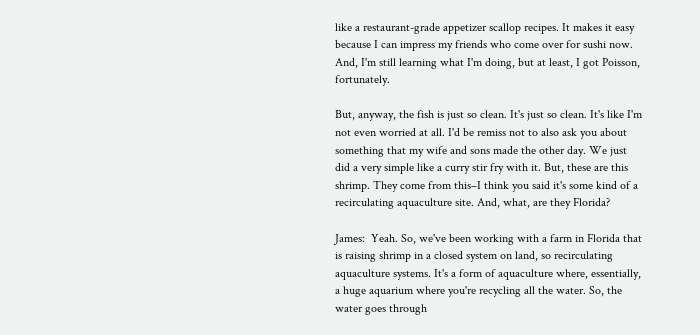like a restaurant-grade appetizer scallop recipes. It makes it easy because I can impress my friends who come over for sushi now. And, I'm still learning what I'm doing, but at least, I got Poisson, fortunately.

But, anyway, the fish is just so clean. It's just so clean. It's like I'm not even worried at all. I'd be remiss not to also ask you about something that my wife and sons made the other day. We just did a very simple like a curry stir fry with it. But, these are this shrimp. They come from this–I think you said it's some kind of a recirculating aquaculture site. And, what, are they Florida?

James:  Yeah. So, we've been working with a farm in Florida that is raising shrimp in a closed system on land, so recirculating aquaculture systems. It's a form of aquaculture where, essentially, a huge aquarium where you're recycling all the water. So, the water goes through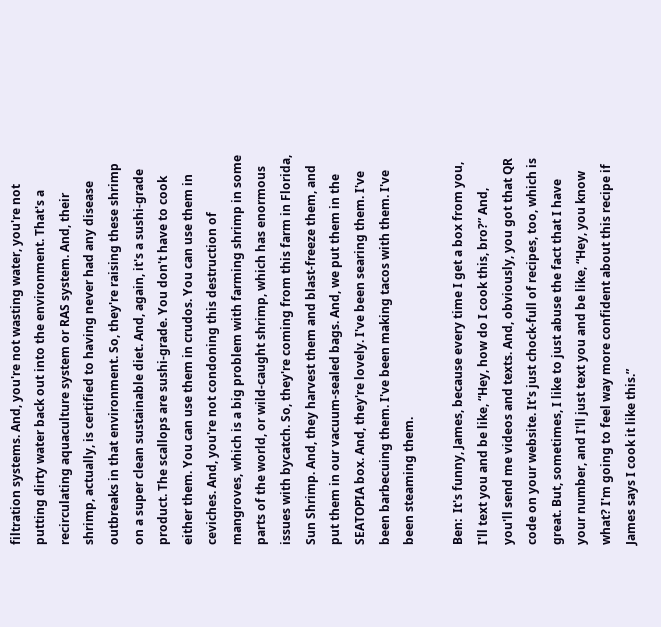filtration systems. And, you're not wasting water, you're not putting dirty water back out into the environment. That's a recirculating aquaculture system or RAS system. And, their shrimp, actually, is certified to having never had any disease outbreaks in that environment. So, they're raising these shrimp on a super clean sustainable diet. And, again, it's a sushi-grade product. The scallops are sushi-grade. You don't have to cook either them. You can use them in crudos. You can use them in ceviches. And, you're not condoning this destruction of mangroves, which is a big problem with farming shrimp in some parts of the world, or wild-caught shrimp, which has enormous issues with bycatch. So, they're coming from this farm in Florida, Sun Shrimp. And, they harvest them and blast-freeze them, and put them in our vacuum-sealed bags. And, we put them in the SEATOPIA box. And, they're lovely. I've been searing them. I've been barbecuing them. I've been making tacos with them. I've been steaming them.

Ben:  It's funny, James, because every time I get a box from you, I'll text you and be like, “Hey, how do I cook this, bro?” And, you'll send me videos and texts. And, obviously, you got that QR code on your website. It's just chock-full of recipes, too, which is great. But, sometimes, I like to just abuse the fact that I have your number, and I'll just text you and be like, “Hey, you know what? I'm going to feel way more confident about this recipe if James says I cook it like this.”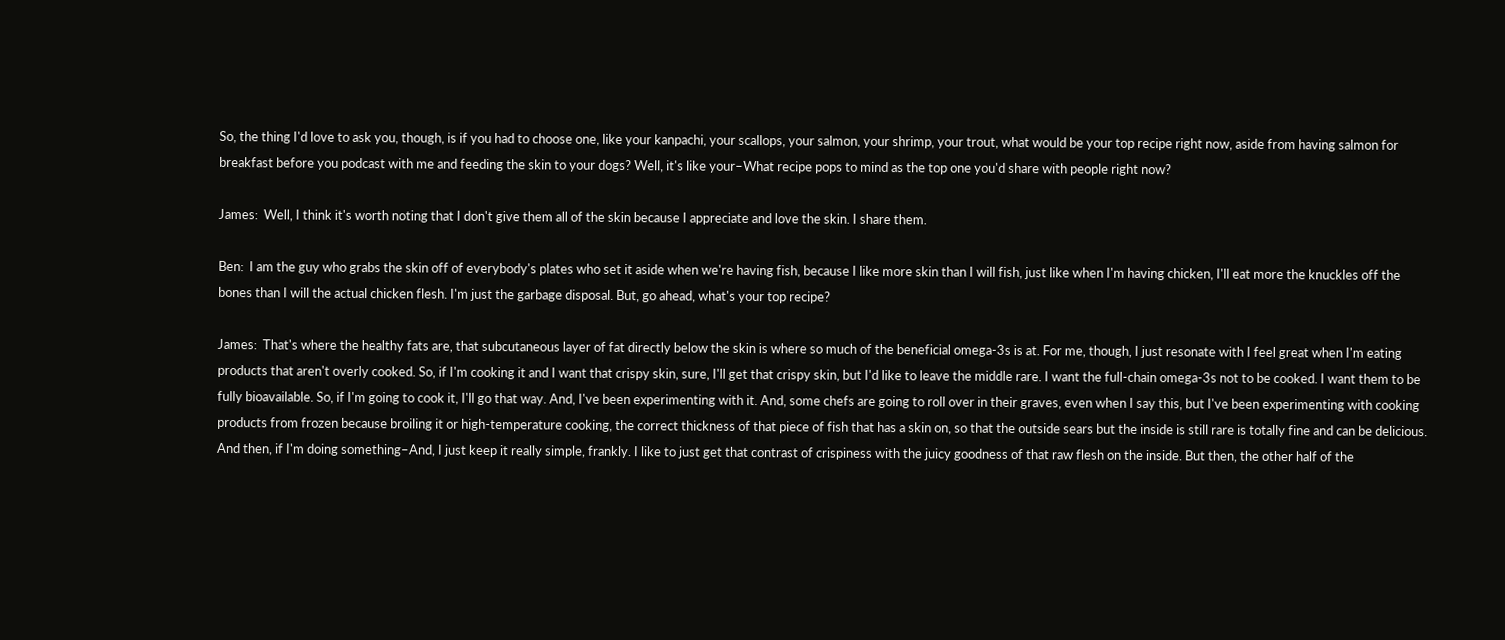So, the thing I'd love to ask you, though, is if you had to choose one, like your kanpachi, your scallops, your salmon, your shrimp, your trout, what would be your top recipe right now, aside from having salmon for breakfast before you podcast with me and feeding the skin to your dogs? Well, it's like your–What recipe pops to mind as the top one you'd share with people right now?

James:  Well, I think it's worth noting that I don't give them all of the skin because I appreciate and love the skin. I share them.

Ben:  I am the guy who grabs the skin off of everybody's plates who set it aside when we're having fish, because I like more skin than I will fish, just like when I'm having chicken, I'll eat more the knuckles off the bones than I will the actual chicken flesh. I'm just the garbage disposal. But, go ahead, what's your top recipe?

James:  That's where the healthy fats are, that subcutaneous layer of fat directly below the skin is where so much of the beneficial omega-3s is at. For me, though, I just resonate with I feel great when I'm eating products that aren't overly cooked. So, if I'm cooking it and I want that crispy skin, sure, I'll get that crispy skin, but I'd like to leave the middle rare. I want the full-chain omega-3s not to be cooked. I want them to be fully bioavailable. So, if I'm going to cook it, I'll go that way. And, I've been experimenting with it. And, some chefs are going to roll over in their graves, even when I say this, but I've been experimenting with cooking products from frozen because broiling it or high-temperature cooking, the correct thickness of that piece of fish that has a skin on, so that the outside sears but the inside is still rare is totally fine and can be delicious. And then, if I'm doing something–And, I just keep it really simple, frankly. I like to just get that contrast of crispiness with the juicy goodness of that raw flesh on the inside. But then, the other half of the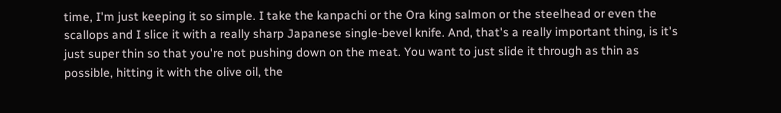time, I'm just keeping it so simple. I take the kanpachi or the Ora king salmon or the steelhead or even the scallops and I slice it with a really sharp Japanese single-bevel knife. And, that's a really important thing, is it's just super thin so that you're not pushing down on the meat. You want to just slide it through as thin as possible, hitting it with the olive oil, the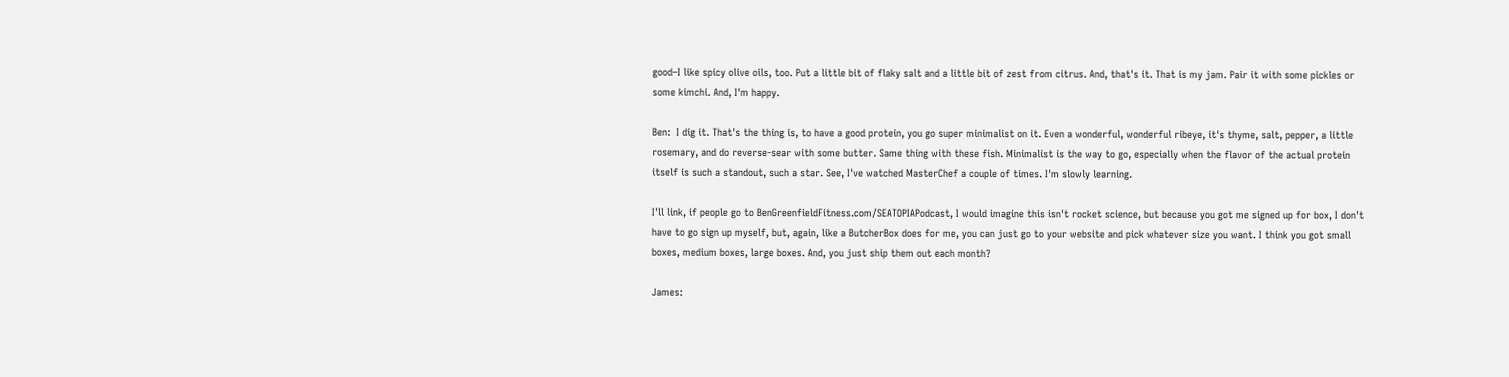good–I like spicy olive oils, too. Put a little bit of flaky salt and a little bit of zest from citrus. And, that's it. That is my jam. Pair it with some pickles or some kimchi. And, I'm happy.

Ben:  I dig it. That's the thing is, to have a good protein, you go super minimalist on it. Even a wonderful, wonderful ribeye, it's thyme, salt, pepper, a little rosemary, and do reverse-sear with some butter. Same thing with these fish. Minimalist is the way to go, especially when the flavor of the actual protein itself is such a standout, such a star. See, I've watched MasterChef a couple of times. I'm slowly learning.

I'll link, if people go to BenGreenfieldFitness.com/SEATOPIAPodcast, I would imagine this isn't rocket science, but because you got me signed up for box, I don't have to go sign up myself, but, again, like a ButcherBox does for me, you can just go to your website and pick whatever size you want. I think you got small boxes, medium boxes, large boxes. And, you just ship them out each month?

James: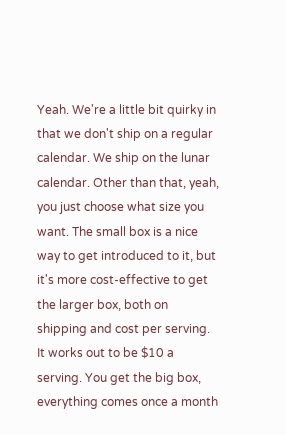Yeah. We're a little bit quirky in that we don't ship on a regular calendar. We ship on the lunar calendar. Other than that, yeah, you just choose what size you want. The small box is a nice way to get introduced to it, but it's more cost-effective to get the larger box, both on shipping and cost per serving. It works out to be $10 a serving. You get the big box, everything comes once a month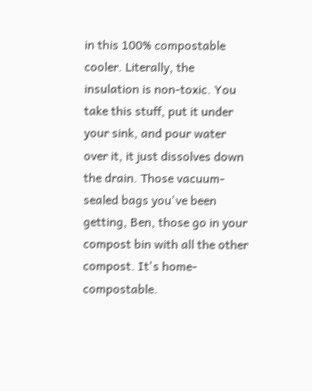in this 100% compostable cooler. Literally, the insulation is non-toxic. You take this stuff, put it under your sink, and pour water over it, it just dissolves down the drain. Those vacuum-sealed bags you've been getting, Ben, those go in your compost bin with all the other compost. It's home-compostable.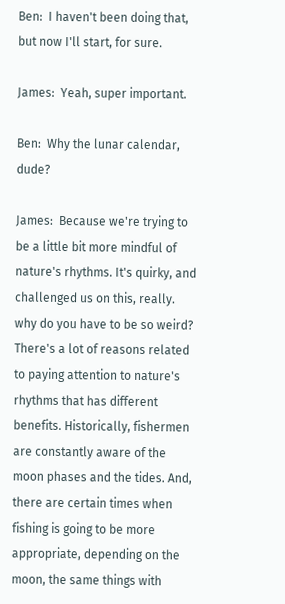Ben:  I haven't been doing that, but now I'll start, for sure.

James:  Yeah, super important.

Ben:  Why the lunar calendar, dude?

James:  Because we're trying to be a little bit more mindful of nature's rhythms. It's quirky, and challenged us on this, really. why do you have to be so weird? There's a lot of reasons related to paying attention to nature's rhythms that has different benefits. Historically, fishermen are constantly aware of the moon phases and the tides. And, there are certain times when fishing is going to be more appropriate, depending on the moon, the same things with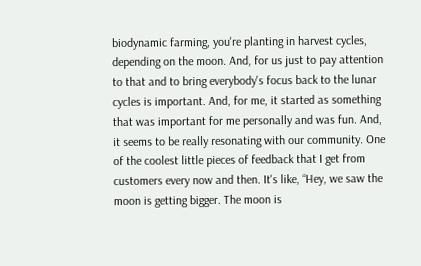biodynamic farming, you're planting in harvest cycles, depending on the moon. And, for us just to pay attention to that and to bring everybody's focus back to the lunar cycles is important. And, for me, it started as something that was important for me personally and was fun. And, it seems to be really resonating with our community. One of the coolest little pieces of feedback that I get from customers every now and then. It's like, “Hey, we saw the moon is getting bigger. The moon is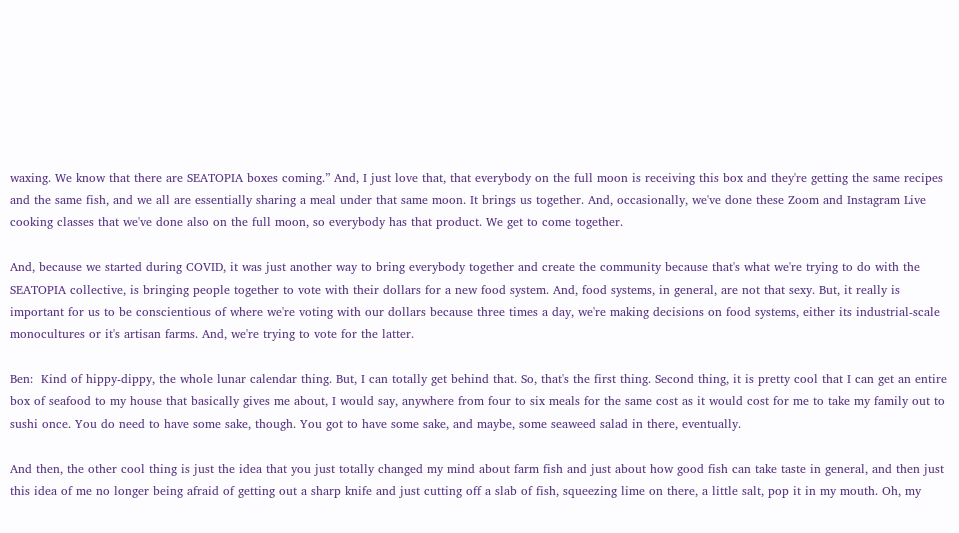waxing. We know that there are SEATOPIA boxes coming.” And, I just love that, that everybody on the full moon is receiving this box and they're getting the same recipes and the same fish, and we all are essentially sharing a meal under that same moon. It brings us together. And, occasionally, we've done these Zoom and Instagram Live cooking classes that we've done also on the full moon, so everybody has that product. We get to come together.

And, because we started during COVID, it was just another way to bring everybody together and create the community because that's what we're trying to do with the SEATOPIA collective, is bringing people together to vote with their dollars for a new food system. And, food systems, in general, are not that sexy. But, it really is important for us to be conscientious of where we're voting with our dollars because three times a day, we're making decisions on food systems, either its industrial-scale monocultures or it's artisan farms. And, we're trying to vote for the latter.

Ben:  Kind of hippy-dippy, the whole lunar calendar thing. But, I can totally get behind that. So, that's the first thing. Second thing, it is pretty cool that I can get an entire box of seafood to my house that basically gives me about, I would say, anywhere from four to six meals for the same cost as it would cost for me to take my family out to sushi once. You do need to have some sake, though. You got to have some sake, and maybe, some seaweed salad in there, eventually.

And then, the other cool thing is just the idea that you just totally changed my mind about farm fish and just about how good fish can take taste in general, and then just this idea of me no longer being afraid of getting out a sharp knife and just cutting off a slab of fish, squeezing lime on there, a little salt, pop it in my mouth. Oh, my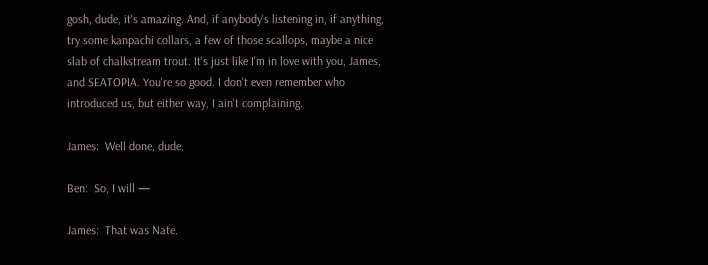gosh, dude, it's amazing. And, if anybody's listening in, if anything, try some kanpachi collars, a few of those scallops, maybe a nice slab of chalkstream trout. It's just like I'm in love with you, James, and SEATOPIA. You're so good. I don't even remember who introduced us, but either way, I ain't complaining.

James:  Well done, dude.

Ben:  So, I will —

James:  That was Nate.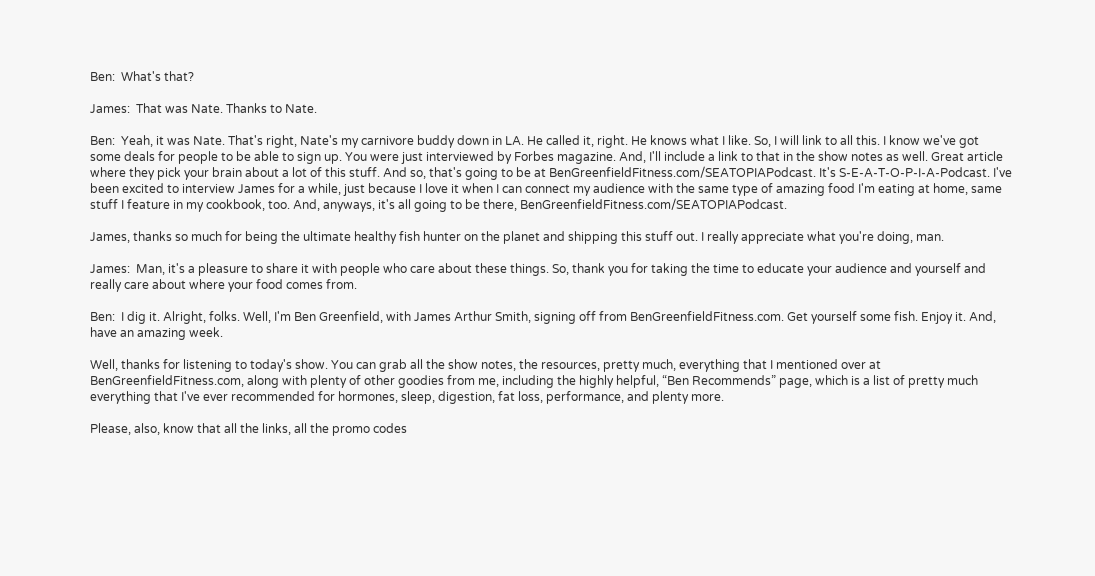Ben:  What's that?

James:  That was Nate. Thanks to Nate.

Ben:  Yeah, it was Nate. That's right, Nate's my carnivore buddy down in LA. He called it, right. He knows what I like. So, I will link to all this. I know we've got some deals for people to be able to sign up. You were just interviewed by Forbes magazine. And, I'll include a link to that in the show notes as well. Great article where they pick your brain about a lot of this stuff. And so, that's going to be at BenGreenfieldFitness.com/SEATOPIAPodcast. It's S-E-A-T-O-P-I-A-Podcast. I've been excited to interview James for a while, just because I love it when I can connect my audience with the same type of amazing food I'm eating at home, same stuff I feature in my cookbook, too. And, anyways, it's all going to be there, BenGreenfieldFitness.com/SEATOPIAPodcast.

James, thanks so much for being the ultimate healthy fish hunter on the planet and shipping this stuff out. I really appreciate what you're doing, man.

James:  Man, it's a pleasure to share it with people who care about these things. So, thank you for taking the time to educate your audience and yourself and really care about where your food comes from.

Ben:  I dig it. Alright, folks. Well, I'm Ben Greenfield, with James Arthur Smith, signing off from BenGreenfieldFitness.com. Get yourself some fish. Enjoy it. And, have an amazing week.

Well, thanks for listening to today's show. You can grab all the show notes, the resources, pretty much, everything that I mentioned over at BenGreenfieldFitness.com, along with plenty of other goodies from me, including the highly helpful, “Ben Recommends” page, which is a list of pretty much everything that I've ever recommended for hormones, sleep, digestion, fat loss, performance, and plenty more.

Please, also, know that all the links, all the promo codes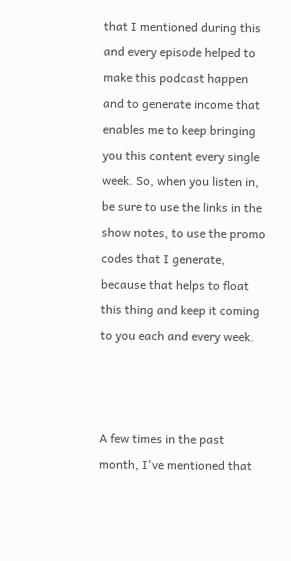that I mentioned during this and every episode helped to make this podcast happen and to generate income that enables me to keep bringing you this content every single week. So, when you listen in, be sure to use the links in the show notes, to use the promo codes that I generate, because that helps to float this thing and keep it coming to you each and every week.



A few times in the past month, I've mentioned that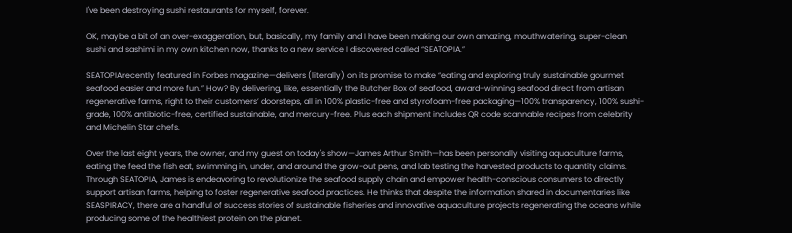I've been destroying sushi restaurants for myself, forever.

OK, maybe a bit of an over-exaggeration, but, basically, my family and I have been making our own amazing, mouthwatering, super-clean sushi and sashimi in my own kitchen now, thanks to a new service I discovered called “SEATOPIA.”

SEATOPIArecently featured in Forbes magazine—delivers (literally) on its promise to make “eating and exploring truly sustainable gourmet seafood easier and more fun.” How? By delivering, like, essentially the Butcher Box of seafood, award-winning seafood direct from artisan regenerative farms, right to their customers’ doorsteps, all in 100% plastic-free and styrofoam-free packaging—100% transparency, 100% sushi-grade, 100% antibiotic-free, certified sustainable, and mercury-free. Plus each shipment includes QR code scannable recipes from celebrity and Michelin Star chefs.

Over the last eight years, the owner, and my guest on today's show—James Arthur Smith—has been personally visiting aquaculture farms, eating the feed the fish eat, swimming in, under, and around the grow-out pens, and lab testing the harvested products to quantity claims. Through SEATOPIA, James is endeavoring to revolutionize the seafood supply chain and empower health-conscious consumers to directly support artisan farms, helping to foster regenerative seafood practices. He thinks that despite the information shared in documentaries like SEASPIRACY, there are a handful of success stories of sustainable fisheries and innovative aquaculture projects regenerating the oceans while producing some of the healthiest protein on the planet.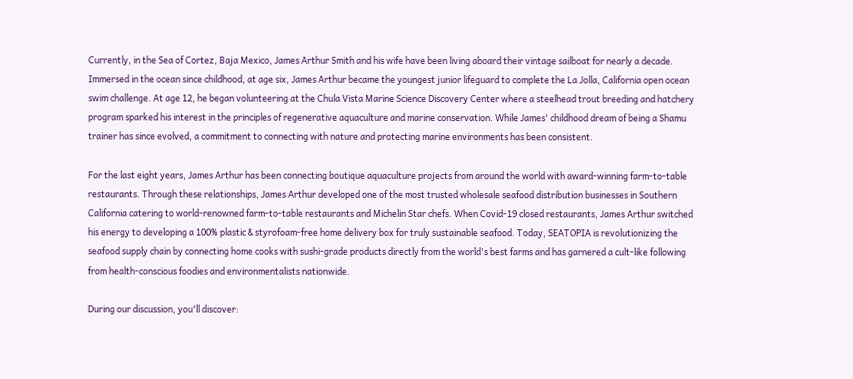Currently, in the Sea of Cortez, Baja Mexico, James Arthur Smith and his wife have been living aboard their vintage sailboat for nearly a decade. Immersed in the ocean since childhood, at age six, James Arthur became the youngest junior lifeguard to complete the La Jolla, California open ocean swim challenge. At age 12, he began volunteering at the Chula Vista Marine Science Discovery Center where a steelhead trout breeding and hatchery program sparked his interest in the principles of regenerative aquaculture and marine conservation. While James' childhood dream of being a Shamu trainer has since evolved, a commitment to connecting with nature and protecting marine environments has been consistent.

For the last eight years, James Arthur has been connecting boutique aquaculture projects from around the world with award-winning farm-to-table restaurants. Through these relationships, James Arthur developed one of the most trusted wholesale seafood distribution businesses in Southern California catering to world-renowned farm-to-table restaurants and Michelin Star chefs. When Covid-19 closed restaurants, James Arthur switched his energy to developing a 100% plastic & styrofoam-free home delivery box for truly sustainable seafood. Today, SEATOPIA is revolutionizing the seafood supply chain by connecting home cooks with sushi-grade products directly from the world's best farms and has garnered a cult-like following from health-conscious foodies and environmentalists nationwide.

During our discussion, you'll discover: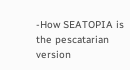-How SEATOPIA is the pescatarian version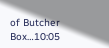of Butcher Box…10:05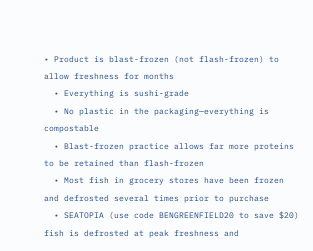• Product is blast-frozen (not flash-frozen) to allow freshness for months
  • Everything is sushi-grade
  • No plastic in the packaging—everything is compostable
  • Blast-frozen practice allows far more proteins to be retained than flash-frozen
  • Most fish in grocery stores have been frozen and defrosted several times prior to purchase
  • SEATOPIA (use code BENGREENFIELD20 to save $20) fish is defrosted at peak freshness and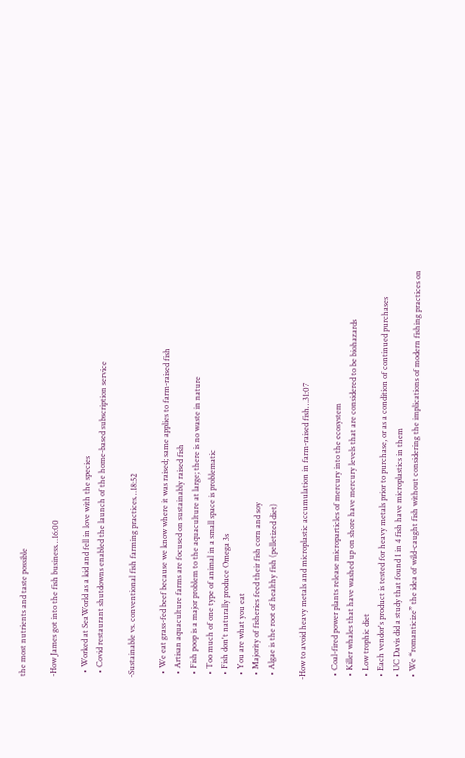the most nutrients and taste possible

-How James got into the fish business…16:00

  • Worked at SeaWorld as a kid and fell in love with the species
  • Covid restaurant shutdowns enabled the launch of the home-based subscription service

-Sustainable vs. conventional fish farming practices…18:52

  • We eat grass-fed beef because we know where it was raised; same applies to farm-raised fish
  • Artisan aquaculture farms are focused on sustainably raised fish
  • Fish poop is a major problem to the aquaculture at large; there is no waste in nature
  • Too much of one type of animal in a small space is problematic
  • Fish don't naturally produce Omega 3s
  • You are what you eat
  • Majority of fisheries feed their fish corn and soy
  • Algae is the root of healthy fish (pelletized diet)

-How to avoid heavy metals and microplastic accumulation in farm-raised fish…31:07

  • Coal-fired power plants release microparticles of mercury into the ecosystem
  • Killer whales that have washed up on shore have mercury levels that are considered to be biohazards
  • Low trophic diet
  • Each vendor's product is tested for heavy metals prior to purchase, or as a condition of continued purchases
  • UC Davis did a study that found 1 in 4 fish have microplastics in them
  • We “romanticize” the idea of wild-caught fish without considering the implications of modern fishing practices on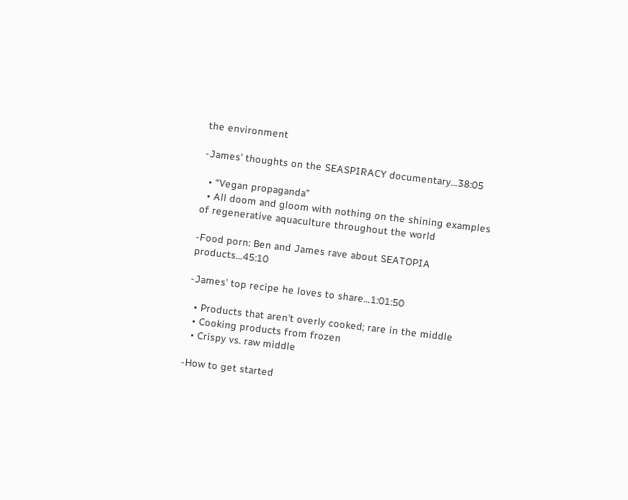the environment

-James' thoughts on the SEASPIRACY documentary…38:05

  • “Vegan propaganda”
  • All doom and gloom with nothing on the shining examples of regenerative aquaculture throughout the world

-Food porn: Ben and James rave about SEATOPIA products…45:10

-James' top recipe he loves to share…1:01:50

  • Products that aren't overly cooked; rare in the middle
  • Cooking products from frozen
  • Crispy vs. raw middle

-How to get started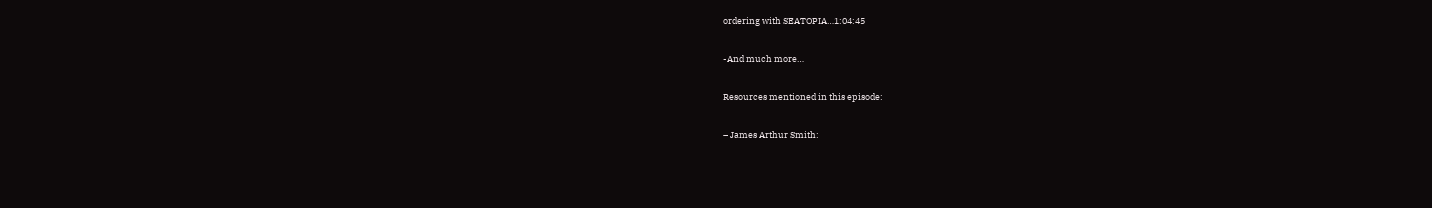ordering with SEATOPIA…1:04:45

-And much more…

Resources mentioned in this episode:

– James Arthur Smith: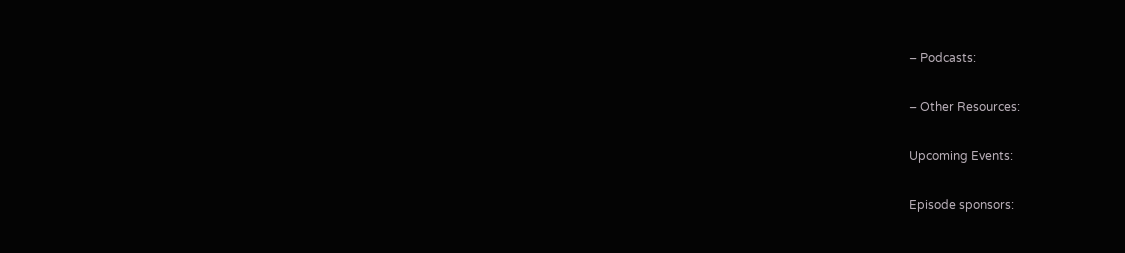– Podcasts:

– Other Resources:

Upcoming Events:

Episode sponsors: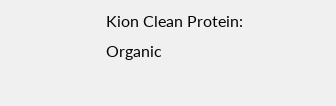Kion Clean Protein: Organic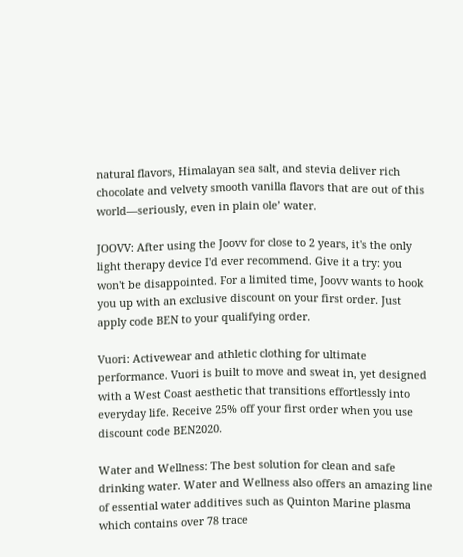natural flavors, Himalayan sea salt, and stevia deliver rich chocolate and velvety smooth vanilla flavors that are out of this world—seriously, even in plain ole’ water.

JOOVV: After using the Joovv for close to 2 years, it's the only light therapy device I'd ever recommend. Give it a try: you won't be disappointed. For a limited time, Joovv wants to hook you up with an exclusive discount on your first order. Just apply code BEN to your qualifying order.

Vuori: Activewear and athletic clothing for ultimate performance. Vuori is built to move and sweat in, yet designed with a West Coast aesthetic that transitions effortlessly into everyday life. Receive 25% off your first order when you use discount code BEN2020.

Water and Wellness: The best solution for clean and safe drinking water. Water and Wellness also offers an amazing line of essential water additives such as Quinton Marine plasma which contains over 78 trace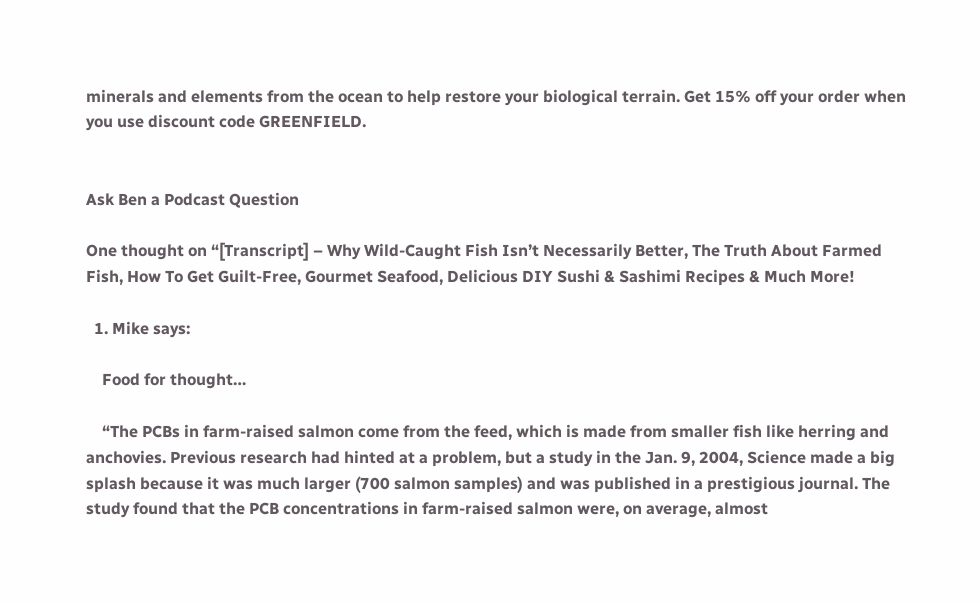minerals and elements from the ocean to help restore your biological terrain. Get 15% off your order when you use discount code GREENFIELD.


Ask Ben a Podcast Question

One thought on “[Transcript] – Why Wild-Caught Fish Isn’t Necessarily Better, The Truth About Farmed Fish, How To Get Guilt-Free, Gourmet Seafood, Delicious DIY Sushi & Sashimi Recipes & Much More!

  1. Mike says:

    Food for thought…

    “The PCBs in farm-raised salmon come from the feed, which is made from smaller fish like herring and anchovies. Previous research had hinted at a problem, but a study in the Jan. 9, 2004, Science made a big splash because it was much larger (700 salmon samples) and was published in a prestigious journal. The study found that the PCB concentrations in farm-raised salmon were, on average, almost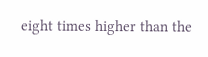eight times higher than the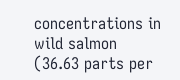concentrations in wild salmon (36.63 parts per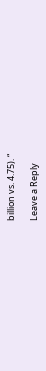billion vs. 4.75). “

Leave a Reply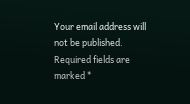Your email address will not be published. Required fields are marked *